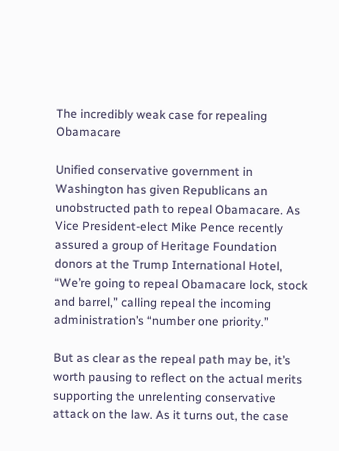The incredibly weak case for repealing Obamacare

Unified conservative government in Washington has given Republicans an unobstructed path to repeal Obamacare. As Vice President-elect Mike Pence recently assured a group of Heritage Foundation donors at the Trump International Hotel, “We’re going to repeal Obamacare lock, stock and barrel,” calling repeal the incoming administration’s “number one priority.”

But as clear as the repeal path may be, it’s worth pausing to reflect on the actual merits supporting the unrelenting conservative attack on the law. As it turns out, the case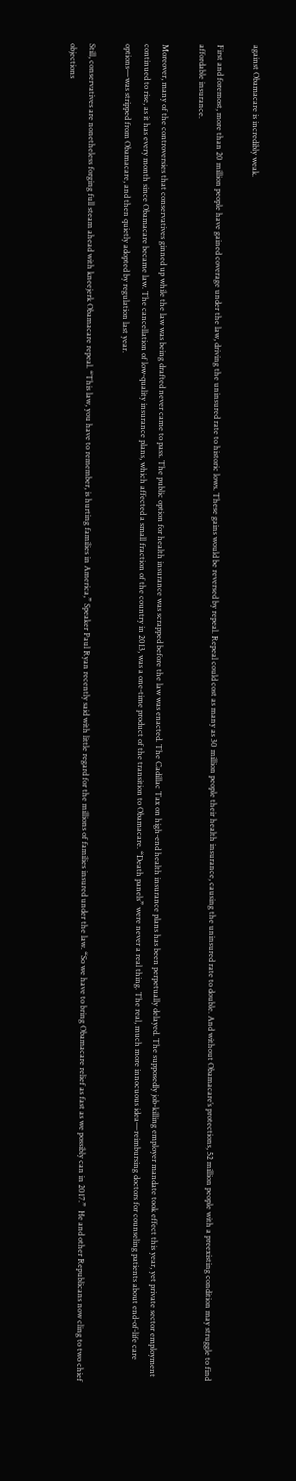against Obamacare is incredibly weak.

First and foremost, more than 20 million people have gained coverage under the law, driving the uninsured rate to historic lows. These gains would be reversed by repeal. Repeal could cost as many as 30 million people their health insurance, causing the uninsured rate to double. And without Obamacare’s protections, 52 million people with a preexisting condition may struggle to find affordable insurance.

Moreover, many of the controversies that conservatives ginned up while the law was being drafted never came to pass. The public option for health insurance was scrapped before the law was enacted. The Cadillac Tax on high-end health insurance plans has been perpetually delayed. The supposedly job-killing employer mandate took effect this year, yet private sector employment continued to rise, as it has every month since Obamacare became law. The cancellation of low-quality insurance plans, which affected a small fraction of the country in 2013, was a one-time product of the transition to Obamacare. “Death panels” were never a real thing. The real, much more innocuous idea—reimbursing doctors for counseling patients about end-of-life care options—was stripped from Obamacare, and then quietly adopted by regulation last year.

Still, conservatives are nonetheless forging full steam ahead with kneejerk Obamacare repeal. “This law, you have to remember, is hurting families in America,” Speaker Paul Ryan recently said with little regard for the millions of families insured under the law. “So we have to bring Obamacare relief as fast as we possibly can in 2017.”  He and other Republicans now cling to two chief objections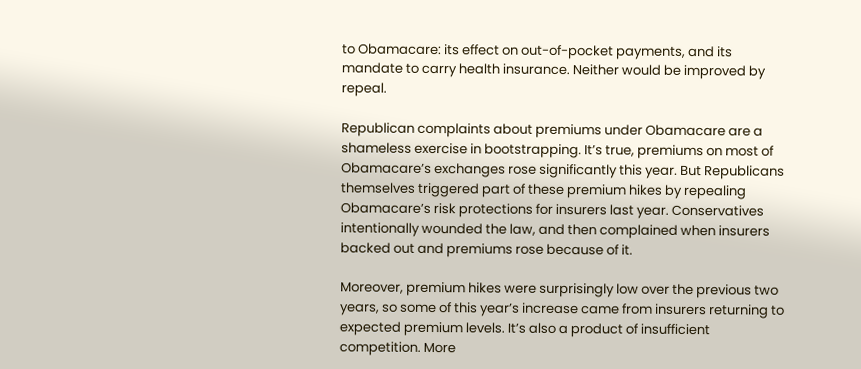to Obamacare: its effect on out-of-pocket payments, and its mandate to carry health insurance. Neither would be improved by repeal.

Republican complaints about premiums under Obamacare are a shameless exercise in bootstrapping. It’s true, premiums on most of Obamacare’s exchanges rose significantly this year. But Republicans themselves triggered part of these premium hikes by repealing Obamacare’s risk protections for insurers last year. Conservatives intentionally wounded the law, and then complained when insurers backed out and premiums rose because of it.

Moreover, premium hikes were surprisingly low over the previous two years, so some of this year’s increase came from insurers returning to expected premium levels. It’s also a product of insufficient competition. More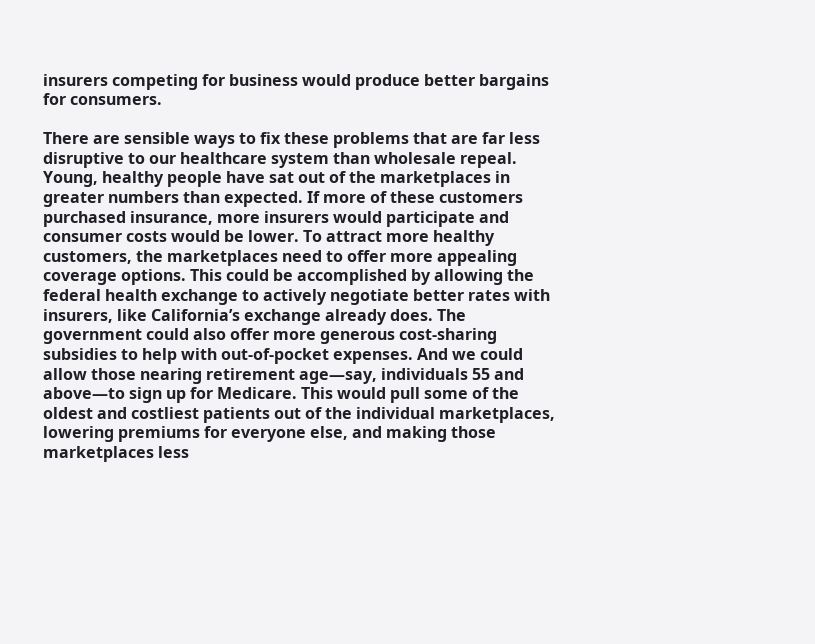insurers competing for business would produce better bargains for consumers.

There are sensible ways to fix these problems that are far less disruptive to our healthcare system than wholesale repeal. Young, healthy people have sat out of the marketplaces in greater numbers than expected. If more of these customers purchased insurance, more insurers would participate and consumer costs would be lower. To attract more healthy customers, the marketplaces need to offer more appealing coverage options. This could be accomplished by allowing the federal health exchange to actively negotiate better rates with insurers, like California’s exchange already does. The government could also offer more generous cost-sharing subsidies to help with out-of-pocket expenses. And we could allow those nearing retirement age—say, individuals 55 and above—to sign up for Medicare. This would pull some of the oldest and costliest patients out of the individual marketplaces, lowering premiums for everyone else, and making those marketplaces less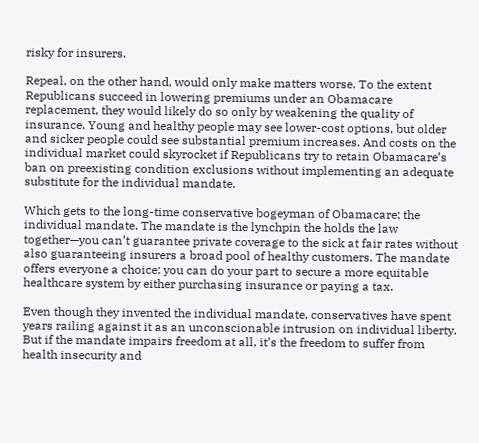risky for insurers.

Repeal, on the other hand, would only make matters worse. To the extent Republicans succeed in lowering premiums under an Obamacare replacement, they would likely do so only by weakening the quality of insurance. Young and healthy people may see lower-cost options, but older and sicker people could see substantial premium increases. And costs on the individual market could skyrocket if Republicans try to retain Obamacare’s ban on preexisting condition exclusions without implementing an adequate substitute for the individual mandate.

Which gets to the long-time conservative bogeyman of Obamacare: the individual mandate. The mandate is the lynchpin the holds the law together—you can’t guarantee private coverage to the sick at fair rates without also guaranteeing insurers a broad pool of healthy customers. The mandate offers everyone a choice: you can do your part to secure a more equitable healthcare system by either purchasing insurance or paying a tax.

Even though they invented the individual mandate, conservatives have spent years railing against it as an unconscionable intrusion on individual liberty. But if the mandate impairs freedom at all, it’s the freedom to suffer from health insecurity and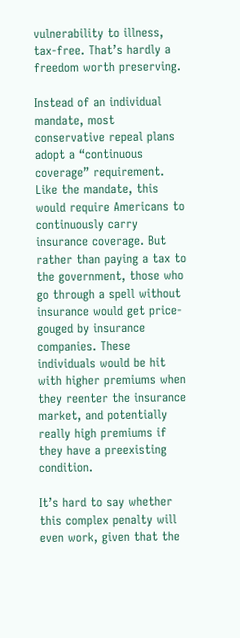vulnerability to illness, tax-free. That’s hardly a freedom worth preserving.

Instead of an individual mandate, most conservative repeal plans adopt a “continuous coverage” requirement. Like the mandate, this would require Americans to continuously carry insurance coverage. But rather than paying a tax to the government, those who go through a spell without insurance would get price-gouged by insurance companies. These individuals would be hit with higher premiums when they reenter the insurance market, and potentially really high premiums if they have a preexisting condition.

It’s hard to say whether this complex penalty will even work, given that the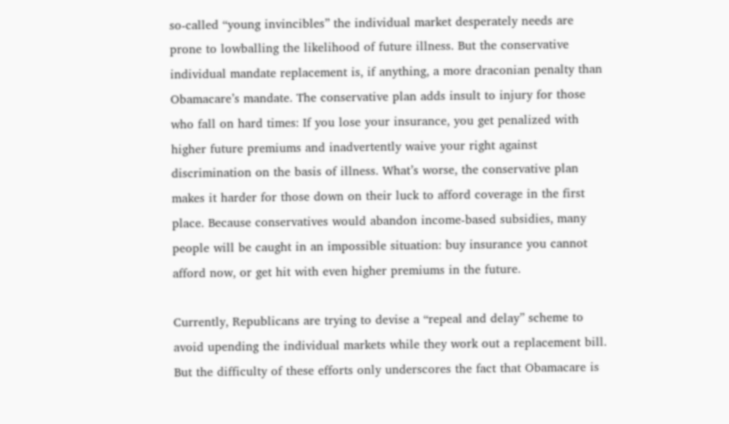so-called “young invincibles” the individual market desperately needs are prone to lowballing the likelihood of future illness. But the conservative individual mandate replacement is, if anything, a more draconian penalty than Obamacare’s mandate. The conservative plan adds insult to injury for those who fall on hard times: If you lose your insurance, you get penalized with higher future premiums and inadvertently waive your right against discrimination on the basis of illness. What’s worse, the conservative plan makes it harder for those down on their luck to afford coverage in the first place. Because conservatives would abandon income-based subsidies, many people will be caught in an impossible situation: buy insurance you cannot afford now, or get hit with even higher premiums in the future.

Currently, Republicans are trying to devise a “repeal and delay” scheme to avoid upending the individual markets while they work out a replacement bill. But the difficulty of these efforts only underscores the fact that Obamacare is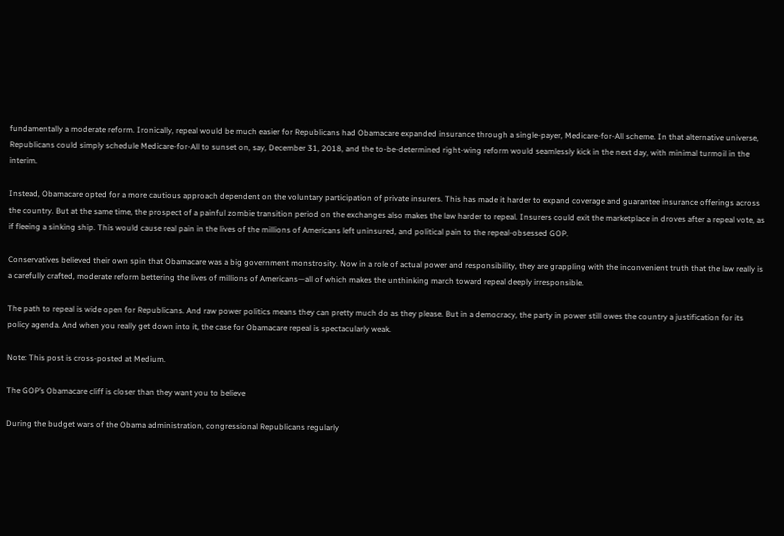fundamentally a moderate reform. Ironically, repeal would be much easier for Republicans had Obamacare expanded insurance through a single-payer, Medicare-for-All scheme. In that alternative universe, Republicans could simply schedule Medicare-for-All to sunset on, say, December 31, 2018, and the to-be-determined right-wing reform would seamlessly kick in the next day, with minimal turmoil in the interim.

Instead, Obamacare opted for a more cautious approach dependent on the voluntary participation of private insurers. This has made it harder to expand coverage and guarantee insurance offerings across the country. But at the same time, the prospect of a painful zombie transition period on the exchanges also makes the law harder to repeal. Insurers could exit the marketplace in droves after a repeal vote, as if fleeing a sinking ship. This would cause real pain in the lives of the millions of Americans left uninsured, and political pain to the repeal-obsessed GOP.

Conservatives believed their own spin that Obamacare was a big government monstrosity. Now in a role of actual power and responsibility, they are grappling with the inconvenient truth that the law really is a carefully crafted, moderate reform bettering the lives of millions of Americans—all of which makes the unthinking march toward repeal deeply irresponsible.

The path to repeal is wide open for Republicans. And raw power politics means they can pretty much do as they please. But in a democracy, the party in power still owes the country a justification for its policy agenda. And when you really get down into it, the case for Obamacare repeal is spectacularly weak.

Note: This post is cross-posted at Medium.

The GOP’s Obamacare cliff is closer than they want you to believe

During the budget wars of the Obama administration, congressional Republicans regularly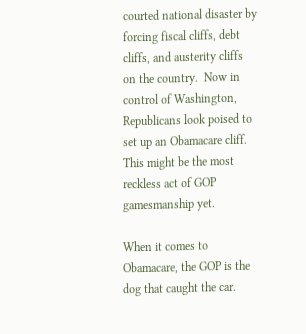courted national disaster by forcing fiscal cliffs, debt cliffs, and austerity cliffs on the country.  Now in control of Washington, Republicans look poised to set up an Obamacare cliff.  This might be the most reckless act of GOP gamesmanship yet.

When it comes to Obamacare, the GOP is the dog that caught the car.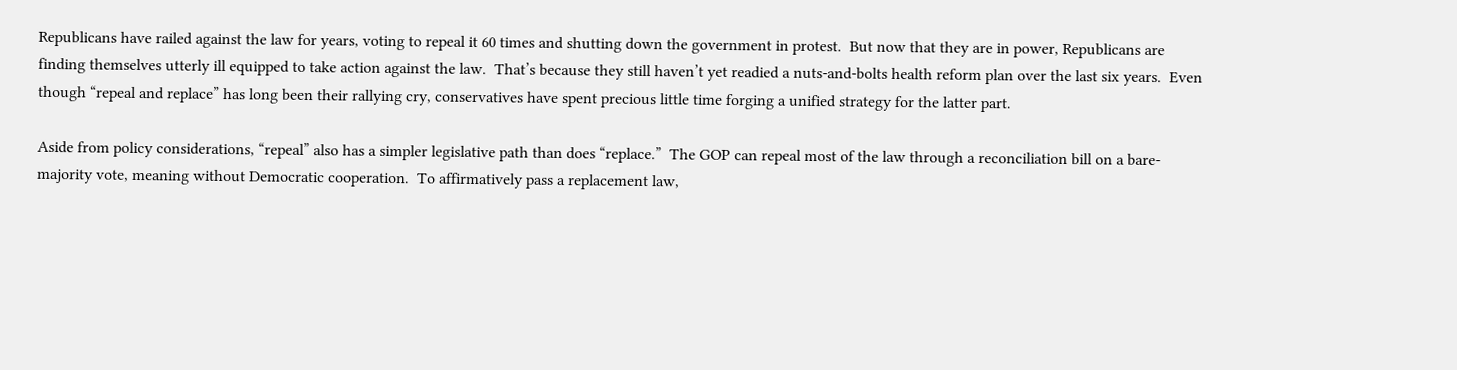Republicans have railed against the law for years, voting to repeal it 60 times and shutting down the government in protest.  But now that they are in power, Republicans are finding themselves utterly ill equipped to take action against the law.  That’s because they still haven’t yet readied a nuts-and-bolts health reform plan over the last six years.  Even though “repeal and replace” has long been their rallying cry, conservatives have spent precious little time forging a unified strategy for the latter part.

Aside from policy considerations, “repeal” also has a simpler legislative path than does “replace.”  The GOP can repeal most of the law through a reconciliation bill on a bare-majority vote, meaning without Democratic cooperation.  To affirmatively pass a replacement law,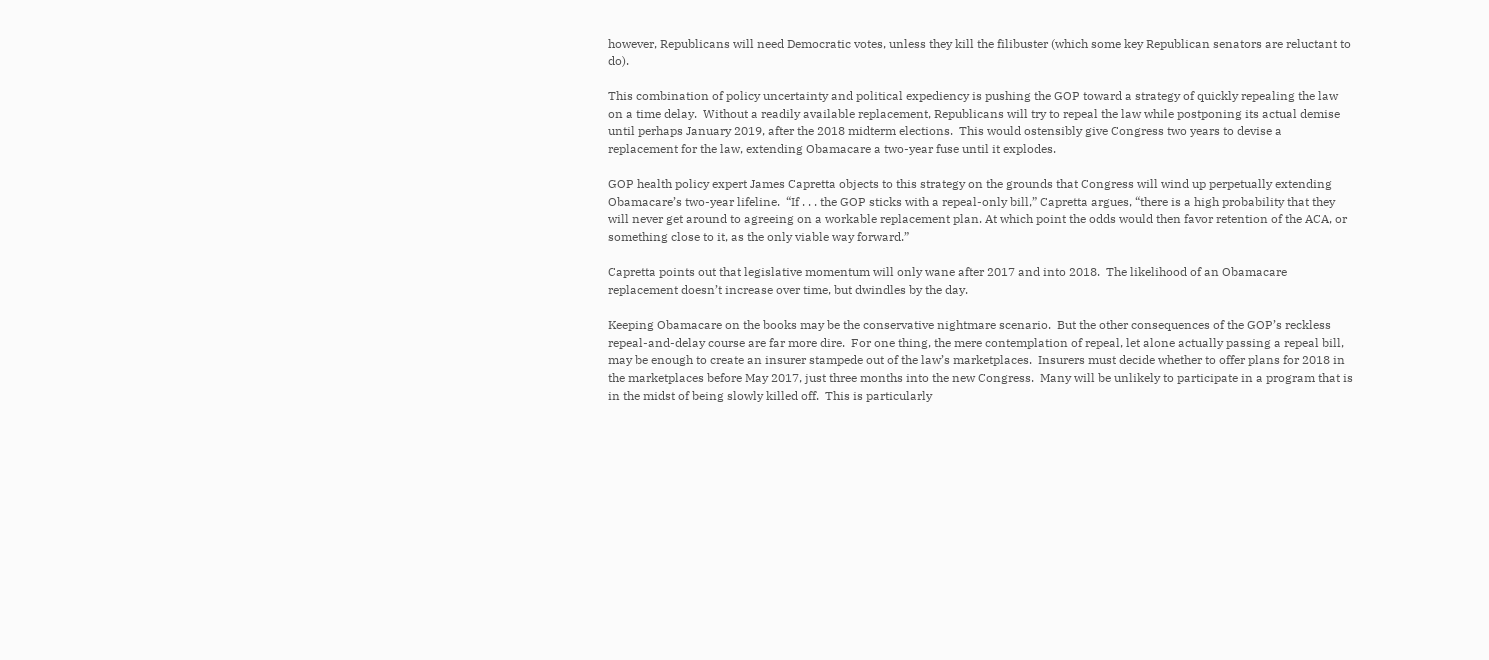however, Republicans will need Democratic votes, unless they kill the filibuster (which some key Republican senators are reluctant to do).

This combination of policy uncertainty and political expediency is pushing the GOP toward a strategy of quickly repealing the law on a time delay.  Without a readily available replacement, Republicans will try to repeal the law while postponing its actual demise until perhaps January 2019, after the 2018 midterm elections.  This would ostensibly give Congress two years to devise a replacement for the law, extending Obamacare a two-year fuse until it explodes.

GOP health policy expert James Capretta objects to this strategy on the grounds that Congress will wind up perpetually extending Obamacare’s two-year lifeline.  “If . . . the GOP sticks with a repeal-only bill,” Capretta argues, “there is a high probability that they will never get around to agreeing on a workable replacement plan. At which point the odds would then favor retention of the ACA, or something close to it, as the only viable way forward.”

Capretta points out that legislative momentum will only wane after 2017 and into 2018.  The likelihood of an Obamacare replacement doesn’t increase over time, but dwindles by the day.

Keeping Obamacare on the books may be the conservative nightmare scenario.  But the other consequences of the GOP’s reckless repeal-and-delay course are far more dire.  For one thing, the mere contemplation of repeal, let alone actually passing a repeal bill, may be enough to create an insurer stampede out of the law’s marketplaces.  Insurers must decide whether to offer plans for 2018 in the marketplaces before May 2017, just three months into the new Congress.  Many will be unlikely to participate in a program that is in the midst of being slowly killed off.  This is particularly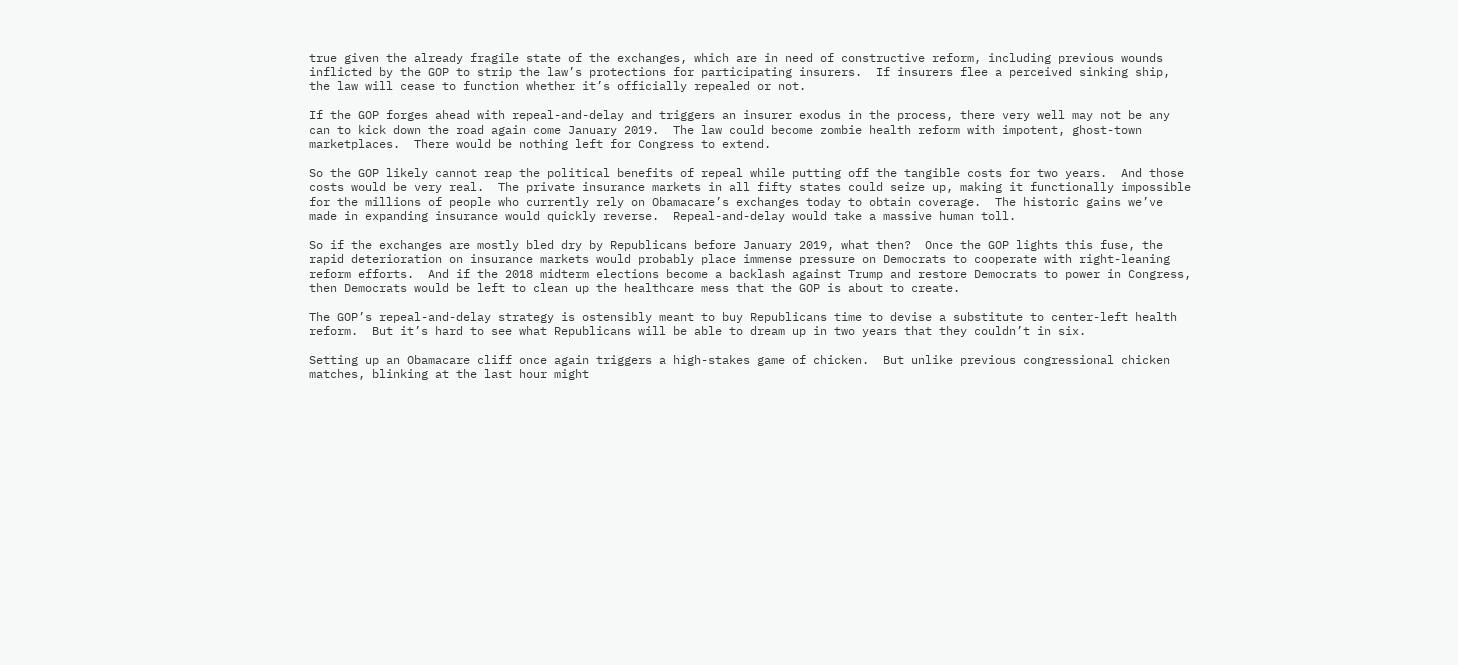true given the already fragile state of the exchanges, which are in need of constructive reform, including previous wounds inflicted by the GOP to strip the law’s protections for participating insurers.  If insurers flee a perceived sinking ship, the law will cease to function whether it’s officially repealed or not.

If the GOP forges ahead with repeal-and-delay and triggers an insurer exodus in the process, there very well may not be any can to kick down the road again come January 2019.  The law could become zombie health reform with impotent, ghost-town marketplaces.  There would be nothing left for Congress to extend.

So the GOP likely cannot reap the political benefits of repeal while putting off the tangible costs for two years.  And those costs would be very real.  The private insurance markets in all fifty states could seize up, making it functionally impossible for the millions of people who currently rely on Obamacare’s exchanges today to obtain coverage.  The historic gains we’ve made in expanding insurance would quickly reverse.  Repeal-and-delay would take a massive human toll.

So if the exchanges are mostly bled dry by Republicans before January 2019, what then?  Once the GOP lights this fuse, the rapid deterioration on insurance markets would probably place immense pressure on Democrats to cooperate with right-leaning reform efforts.  And if the 2018 midterm elections become a backlash against Trump and restore Democrats to power in Congress, then Democrats would be left to clean up the healthcare mess that the GOP is about to create.

The GOP’s repeal-and-delay strategy is ostensibly meant to buy Republicans time to devise a substitute to center-left health reform.  But it’s hard to see what Republicans will be able to dream up in two years that they couldn’t in six.

Setting up an Obamacare cliff once again triggers a high-stakes game of chicken.  But unlike previous congressional chicken matches, blinking at the last hour might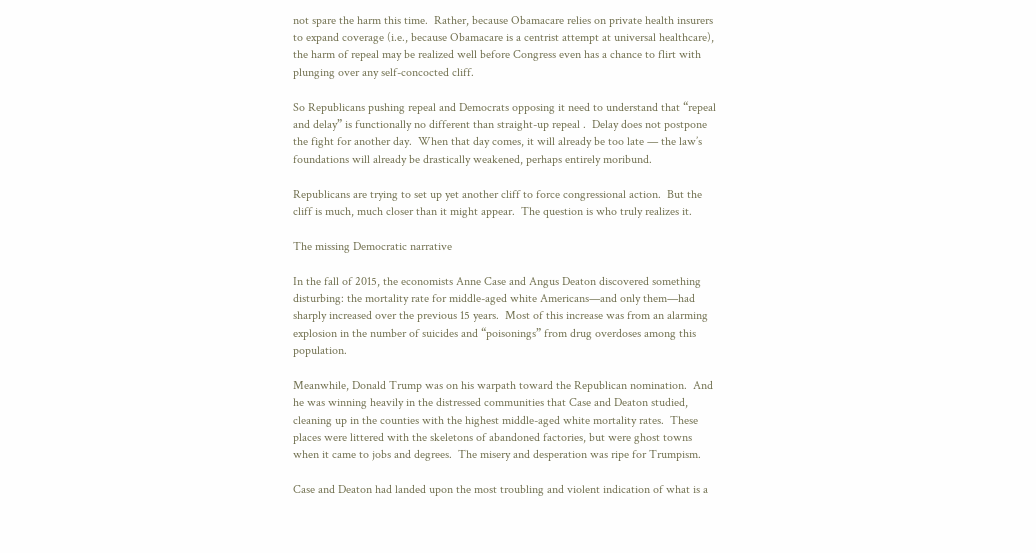not spare the harm this time.  Rather, because Obamacare relies on private health insurers to expand coverage (i.e., because Obamacare is a centrist attempt at universal healthcare), the harm of repeal may be realized well before Congress even has a chance to flirt with plunging over any self-concocted cliff.

So Republicans pushing repeal and Democrats opposing it need to understand that “repeal and delay” is functionally no different than straight-up repeal .  Delay does not postpone the fight for another day.  When that day comes, it will already be too late — the law’s foundations will already be drastically weakened, perhaps entirely moribund.

Republicans are trying to set up yet another cliff to force congressional action.  But the cliff is much, much closer than it might appear.  The question is who truly realizes it.

The missing Democratic narrative

In the fall of 2015, the economists Anne Case and Angus Deaton discovered something disturbing: the mortality rate for middle-aged white Americans—and only them—had sharply increased over the previous 15 years.  Most of this increase was from an alarming explosion in the number of suicides and “poisonings” from drug overdoses among this population.

Meanwhile, Donald Trump was on his warpath toward the Republican nomination.  And he was winning heavily in the distressed communities that Case and Deaton studied, cleaning up in the counties with the highest middle-aged white mortality rates.  These places were littered with the skeletons of abandoned factories, but were ghost towns when it came to jobs and degrees.  The misery and desperation was ripe for Trumpism.

Case and Deaton had landed upon the most troubling and violent indication of what is a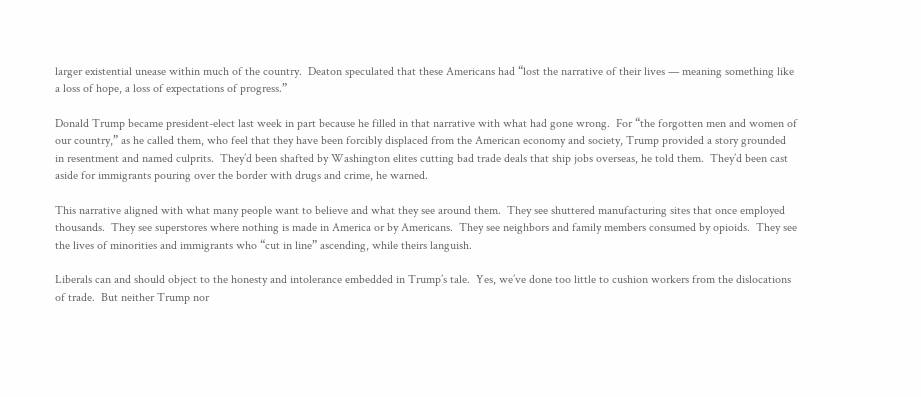larger existential unease within much of the country.  Deaton speculated that these Americans had “lost the narrative of their lives — meaning something like a loss of hope, a loss of expectations of progress.”

Donald Trump became president-elect last week in part because he filled in that narrative with what had gone wrong.  For “the forgotten men and women of our country,” as he called them, who feel that they have been forcibly displaced from the American economy and society, Trump provided a story grounded in resentment and named culprits.  They’d been shafted by Washington elites cutting bad trade deals that ship jobs overseas, he told them.  They’d been cast aside for immigrants pouring over the border with drugs and crime, he warned.

This narrative aligned with what many people want to believe and what they see around them.  They see shuttered manufacturing sites that once employed thousands.  They see superstores where nothing is made in America or by Americans.  They see neighbors and family members consumed by opioids.  They see the lives of minorities and immigrants who “cut in line” ascending, while theirs languish.

Liberals can and should object to the honesty and intolerance embedded in Trump’s tale.  Yes, we’ve done too little to cushion workers from the dislocations of trade.  But neither Trump nor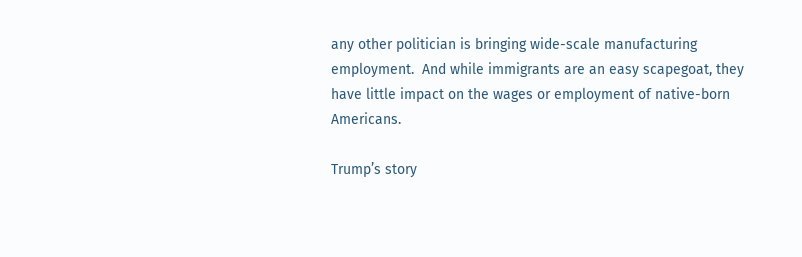any other politician is bringing wide-scale manufacturing employment.  And while immigrants are an easy scapegoat, they have little impact on the wages or employment of native-born Americans.

Trump’s story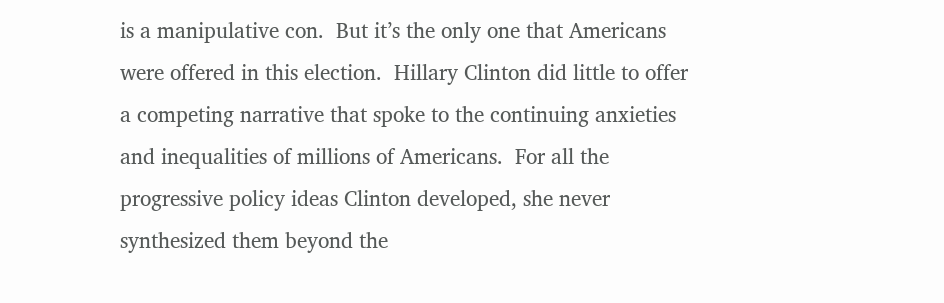is a manipulative con.  But it’s the only one that Americans were offered in this election.  Hillary Clinton did little to offer a competing narrative that spoke to the continuing anxieties and inequalities of millions of Americans.  For all the progressive policy ideas Clinton developed, she never synthesized them beyond the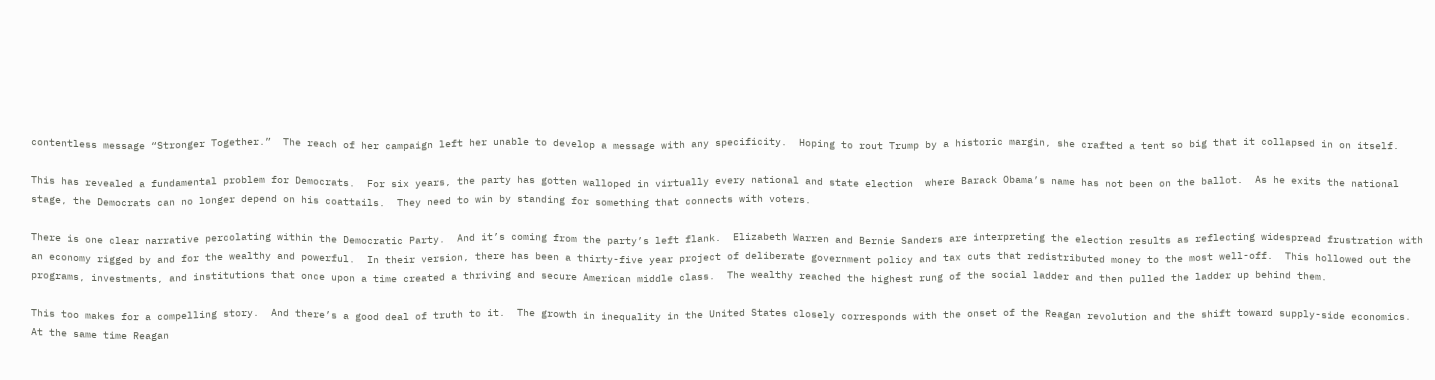contentless message “Stronger Together.”  The reach of her campaign left her unable to develop a message with any specificity.  Hoping to rout Trump by a historic margin, she crafted a tent so big that it collapsed in on itself.

This has revealed a fundamental problem for Democrats.  For six years, the party has gotten walloped in virtually every national and state election  where Barack Obama’s name has not been on the ballot.  As he exits the national stage, the Democrats can no longer depend on his coattails.  They need to win by standing for something that connects with voters.

There is one clear narrative percolating within the Democratic Party.  And it’s coming from the party’s left flank.  Elizabeth Warren and Bernie Sanders are interpreting the election results as reflecting widespread frustration with an economy rigged by and for the wealthy and powerful.  In their version, there has been a thirty-five year project of deliberate government policy and tax cuts that redistributed money to the most well-off.  This hollowed out the programs, investments, and institutions that once upon a time created a thriving and secure American middle class.  The wealthy reached the highest rung of the social ladder and then pulled the ladder up behind them.

This too makes for a compelling story.  And there’s a good deal of truth to it.  The growth in inequality in the United States closely corresponds with the onset of the Reagan revolution and the shift toward supply-side economics.  At the same time Reagan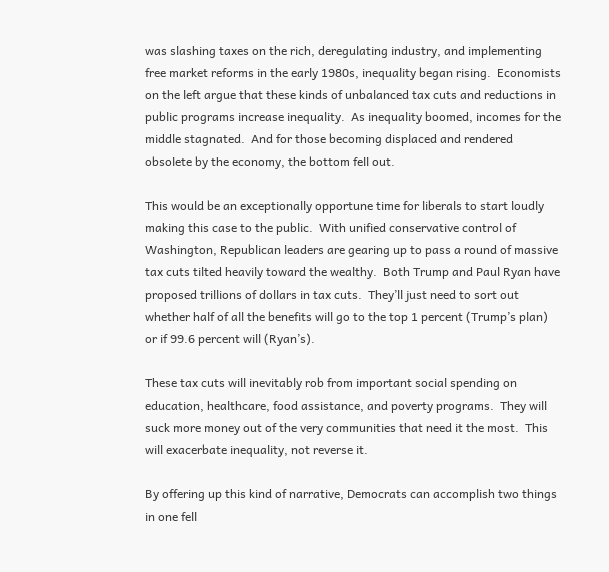was slashing taxes on the rich, deregulating industry, and implementing free market reforms in the early 1980s, inequality began rising.  Economists on the left argue that these kinds of unbalanced tax cuts and reductions in public programs increase inequality.  As inequality boomed, incomes for the middle stagnated.  And for those becoming displaced and rendered obsolete by the economy, the bottom fell out.

This would be an exceptionally opportune time for liberals to start loudly making this case to the public.  With unified conservative control of Washington, Republican leaders are gearing up to pass a round of massive tax cuts tilted heavily toward the wealthy.  Both Trump and Paul Ryan have proposed trillions of dollars in tax cuts.  They’ll just need to sort out whether half of all the benefits will go to the top 1 percent (Trump’s plan) or if 99.6 percent will (Ryan’s).

These tax cuts will inevitably rob from important social spending on education, healthcare, food assistance, and poverty programs.  They will suck more money out of the very communities that need it the most.  This will exacerbate inequality, not reverse it.

By offering up this kind of narrative, Democrats can accomplish two things in one fell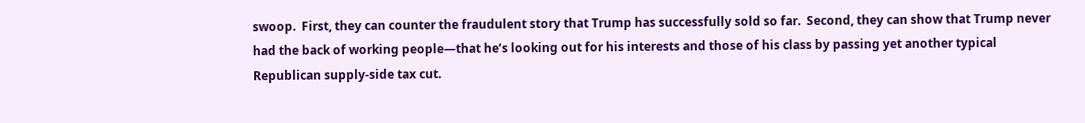swoop.  First, they can counter the fraudulent story that Trump has successfully sold so far.  Second, they can show that Trump never had the back of working people—that he’s looking out for his interests and those of his class by passing yet another typical Republican supply-side tax cut.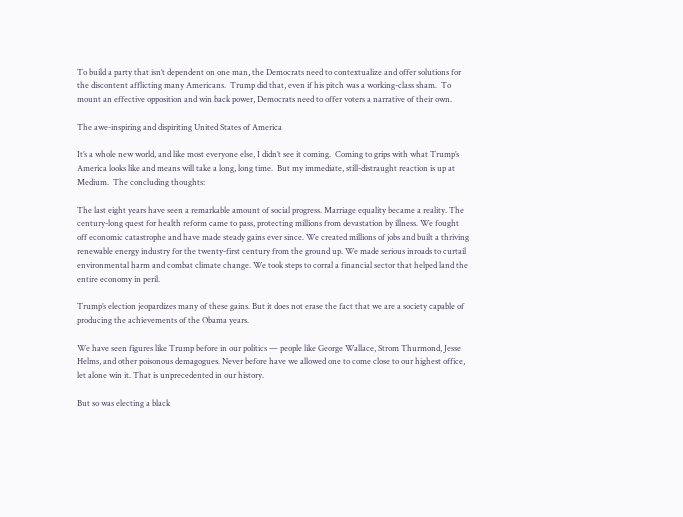To build a party that isn’t dependent on one man, the Democrats need to contextualize and offer solutions for the discontent afflicting many Americans.  Trump did that, even if his pitch was a working-class sham.  To mount an effective opposition and win back power, Democrats need to offer voters a narrative of their own.

The awe-inspiring and dispiriting United States of America

It’s a whole new world, and like most everyone else, I didn’t see it coming.  Coming to grips with what Trump’s America looks like and means will take a long, long time.  But my immediate, still-distraught reaction is up at Medium.  The concluding thoughts:

The last eight years have seen a remarkable amount of social progress. Marriage equality became a reality. The century-long quest for health reform came to pass, protecting millions from devastation by illness. We fought off economic catastrophe and have made steady gains ever since. We created millions of jobs and built a thriving renewable energy industry for the twenty-first century from the ground up. We made serious inroads to curtail environmental harm and combat climate change. We took steps to corral a financial sector that helped land the entire economy in peril.

Trump’s election jeopardizes many of these gains. But it does not erase the fact that we are a society capable of producing the achievements of the Obama years.

We have seen figures like Trump before in our politics — people like George Wallace, Strom Thurmond, Jesse Helms, and other poisonous demagogues. Never before have we allowed one to come close to our highest office, let alone win it. That is unprecedented in our history.

But so was electing a black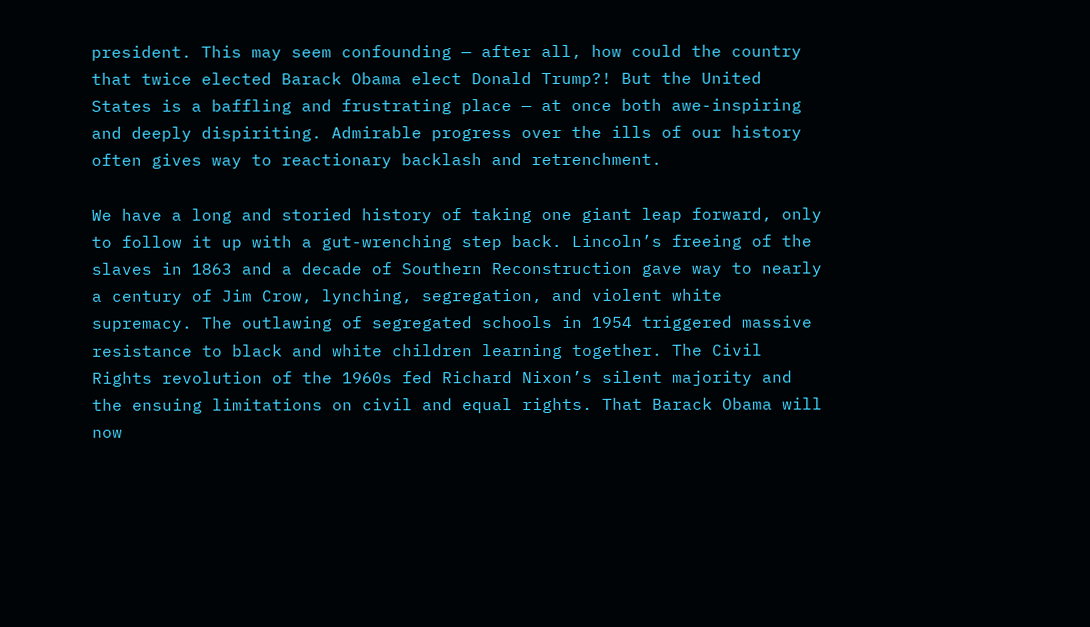president. This may seem confounding — after all, how could the country that twice elected Barack Obama elect Donald Trump?! But the United States is a baffling and frustrating place — at once both awe-inspiring and deeply dispiriting. Admirable progress over the ills of our history often gives way to reactionary backlash and retrenchment.

We have a long and storied history of taking one giant leap forward, only to follow it up with a gut-wrenching step back. Lincoln’s freeing of the slaves in 1863 and a decade of Southern Reconstruction gave way to nearly a century of Jim Crow, lynching, segregation, and violent white supremacy. The outlawing of segregated schools in 1954 triggered massive resistance to black and white children learning together. The Civil Rights revolution of the 1960s fed Richard Nixon’s silent majority and the ensuing limitations on civil and equal rights. That Barack Obama will now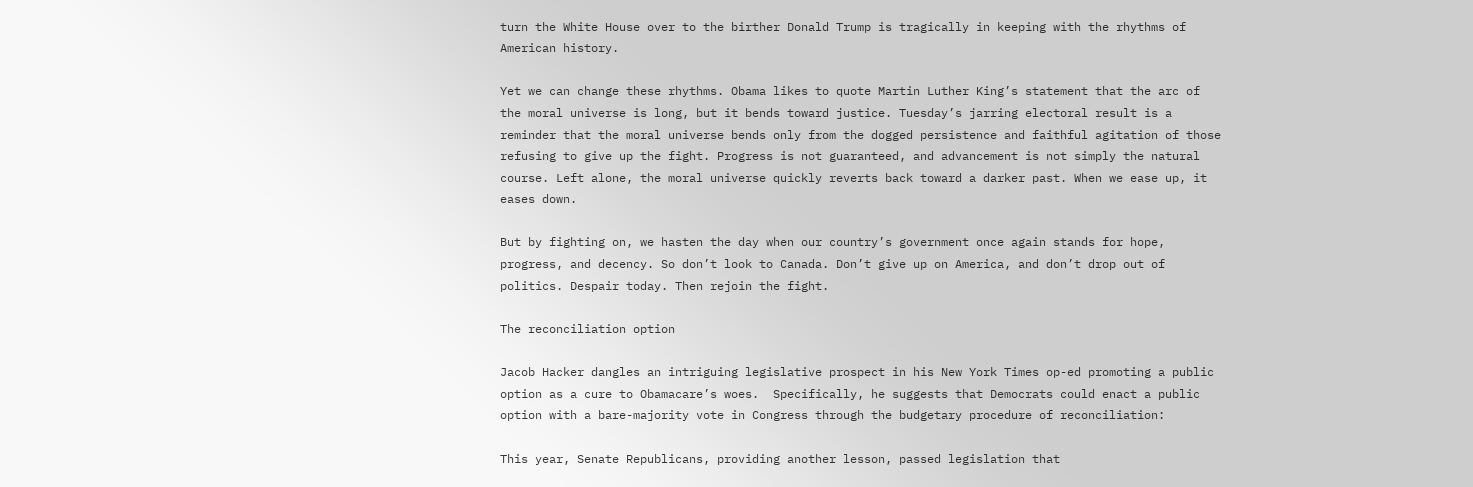turn the White House over to the birther Donald Trump is tragically in keeping with the rhythms of American history.

Yet we can change these rhythms. Obama likes to quote Martin Luther King’s statement that the arc of the moral universe is long, but it bends toward justice. Tuesday’s jarring electoral result is a reminder that the moral universe bends only from the dogged persistence and faithful agitation of those refusing to give up the fight. Progress is not guaranteed, and advancement is not simply the natural course. Left alone, the moral universe quickly reverts back toward a darker past. When we ease up, it eases down.

But by fighting on, we hasten the day when our country’s government once again stands for hope, progress, and decency. So don’t look to Canada. Don’t give up on America, and don’t drop out of politics. Despair today. Then rejoin the fight.

The reconciliation option

Jacob Hacker dangles an intriguing legislative prospect in his New York Times op-ed promoting a public option as a cure to Obamacare’s woes.  Specifically, he suggests that Democrats could enact a public option with a bare-majority vote in Congress through the budgetary procedure of reconciliation:

This year, Senate Republicans, providing another lesson, passed legislation that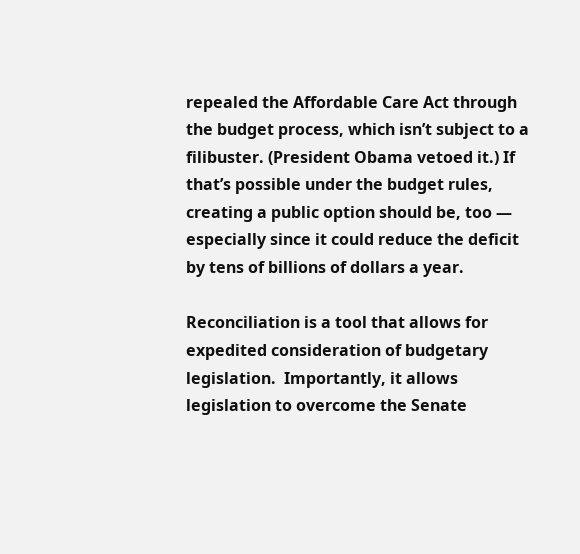repealed the Affordable Care Act through the budget process, which isn’t subject to a filibuster. (President Obama vetoed it.) If that’s possible under the budget rules, creating a public option should be, too — especially since it could reduce the deficit by tens of billions of dollars a year.

Reconciliation is a tool that allows for expedited consideration of budgetary legislation.  Importantly, it allows legislation to overcome the Senate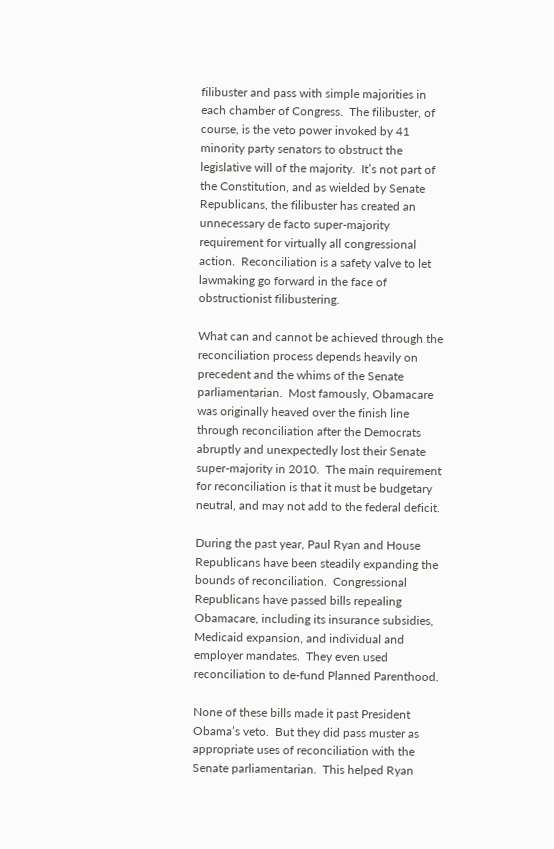filibuster and pass with simple majorities in each chamber of Congress.  The filibuster, of course, is the veto power invoked by 41 minority party senators to obstruct the legislative will of the majority.  It’s not part of the Constitution, and as wielded by Senate Republicans, the filibuster has created an unnecessary de facto super-majority requirement for virtually all congressional action.  Reconciliation is a safety valve to let lawmaking go forward in the face of obstructionist filibustering.

What can and cannot be achieved through the reconciliation process depends heavily on precedent and the whims of the Senate parliamentarian.  Most famously, Obamacare was originally heaved over the finish line through reconciliation after the Democrats abruptly and unexpectedly lost their Senate super-majority in 2010.  The main requirement for reconciliation is that it must be budgetary neutral, and may not add to the federal deficit.

During the past year, Paul Ryan and House Republicans have been steadily expanding the bounds of reconciliation.  Congressional Republicans have passed bills repealing Obamacare, including its insurance subsidies, Medicaid expansion, and individual and employer mandates.  They even used reconciliation to de-fund Planned Parenthood.

None of these bills made it past President Obama’s veto.  But they did pass muster as appropriate uses of reconciliation with the Senate parliamentarian.  This helped Ryan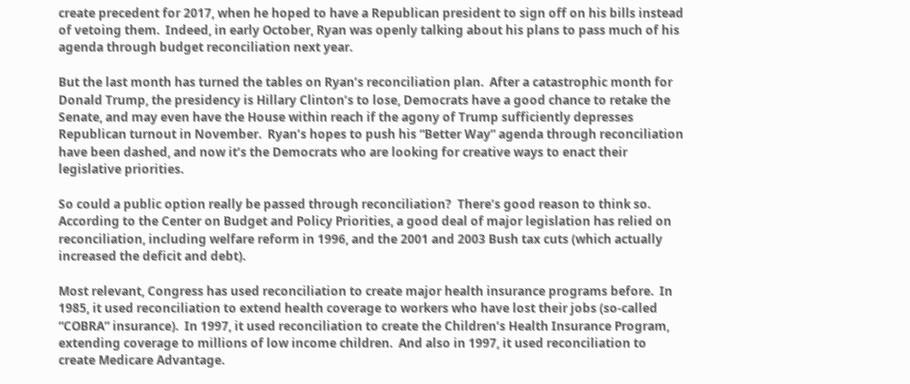create precedent for 2017, when he hoped to have a Republican president to sign off on his bills instead of vetoing them.  Indeed, in early October, Ryan was openly talking about his plans to pass much of his agenda through budget reconciliation next year.

But the last month has turned the tables on Ryan’s reconciliation plan.  After a catastrophic month for Donald Trump, the presidency is Hillary Clinton’s to lose, Democrats have a good chance to retake the Senate, and may even have the House within reach if the agony of Trump sufficiently depresses Republican turnout in November.  Ryan’s hopes to push his “Better Way” agenda through reconciliation have been dashed, and now it’s the Democrats who are looking for creative ways to enact their legislative priorities.

So could a public option really be passed through reconciliation?  There’s good reason to think so.  According to the Center on Budget and Policy Priorities, a good deal of major legislation has relied on reconciliation, including welfare reform in 1996, and the 2001 and 2003 Bush tax cuts (which actually increased the deficit and debt).

Most relevant, Congress has used reconciliation to create major health insurance programs before.  In 1985, it used reconciliation to extend health coverage to workers who have lost their jobs (so-called “COBRA” insurance).  In 1997, it used reconciliation to create the Children’s Health Insurance Program, extending coverage to millions of low income children.  And also in 1997, it used reconciliation to create Medicare Advantage.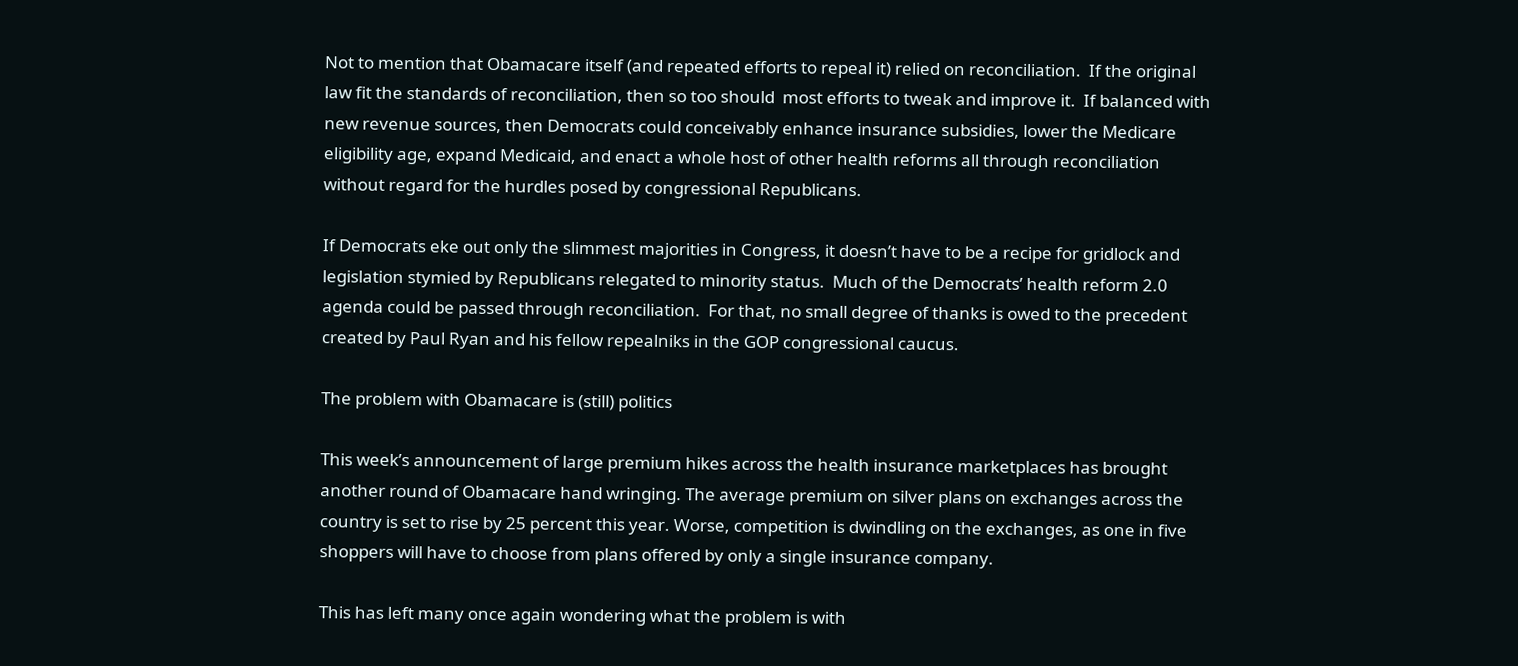Not to mention that Obamacare itself (and repeated efforts to repeal it) relied on reconciliation.  If the original law fit the standards of reconciliation, then so too should  most efforts to tweak and improve it.  If balanced with new revenue sources, then Democrats could conceivably enhance insurance subsidies, lower the Medicare eligibility age, expand Medicaid, and enact a whole host of other health reforms all through reconciliation without regard for the hurdles posed by congressional Republicans.

If Democrats eke out only the slimmest majorities in Congress, it doesn’t have to be a recipe for gridlock and legislation stymied by Republicans relegated to minority status.  Much of the Democrats’ health reform 2.0 agenda could be passed through reconciliation.  For that, no small degree of thanks is owed to the precedent created by Paul Ryan and his fellow repealniks in the GOP congressional caucus.

The problem with Obamacare is (still) politics

This week’s announcement of large premium hikes across the health insurance marketplaces has brought another round of Obamacare hand wringing. The average premium on silver plans on exchanges across the country is set to rise by 25 percent this year. Worse, competition is dwindling on the exchanges, as one in five shoppers will have to choose from plans offered by only a single insurance company.

This has left many once again wondering what the problem is with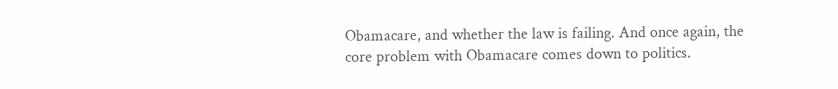Obamacare, and whether the law is failing. And once again, the core problem with Obamacare comes down to politics.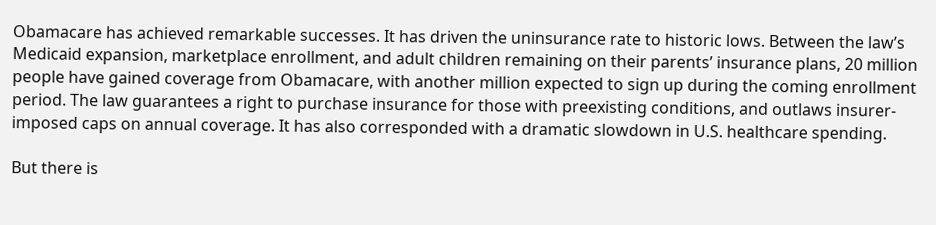Obamacare has achieved remarkable successes. It has driven the uninsurance rate to historic lows. Between the law’s Medicaid expansion, marketplace enrollment, and adult children remaining on their parents’ insurance plans, 20 million people have gained coverage from Obamacare, with another million expected to sign up during the coming enrollment period. The law guarantees a right to purchase insurance for those with preexisting conditions, and outlaws insurer-imposed caps on annual coverage. It has also corresponded with a dramatic slowdown in U.S. healthcare spending.

But there is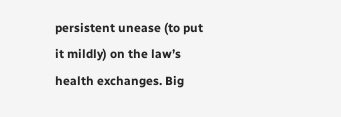persistent unease (to put it mildly) on the law’s health exchanges. Big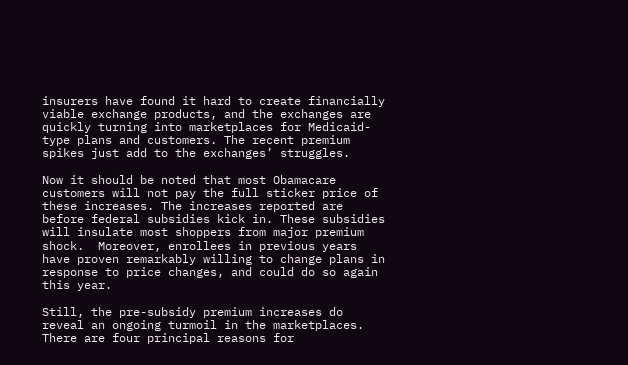insurers have found it hard to create financially viable exchange products, and the exchanges are quickly turning into marketplaces for Medicaid-type plans and customers. The recent premium spikes just add to the exchanges’ struggles.

Now it should be noted that most Obamacare customers will not pay the full sticker price of these increases. The increases reported are before federal subsidies kick in. These subsidies will insulate most shoppers from major premium shock.  Moreover, enrollees in previous years have proven remarkably willing to change plans in response to price changes, and could do so again this year.

Still, the pre-subsidy premium increases do reveal an ongoing turmoil in the marketplaces. There are four principal reasons for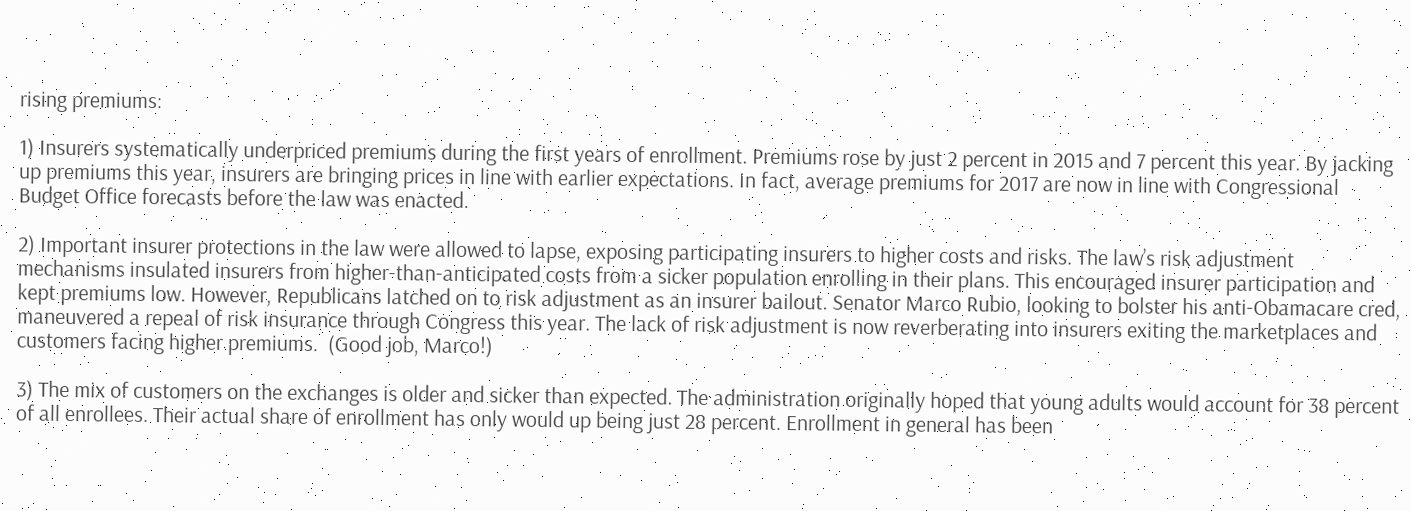rising premiums:

1) Insurers systematically underpriced premiums during the first years of enrollment. Premiums rose by just 2 percent in 2015 and 7 percent this year. By jacking up premiums this year, insurers are bringing prices in line with earlier expectations. In fact, average premiums for 2017 are now in line with Congressional Budget Office forecasts before the law was enacted.

2) Important insurer protections in the law were allowed to lapse, exposing participating insurers to higher costs and risks. The law’s risk adjustment mechanisms insulated insurers from higher-than-anticipated costs from a sicker population enrolling in their plans. This encouraged insurer participation and kept premiums low. However, Republicans latched on to risk adjustment as an insurer bailout. Senator Marco Rubio, looking to bolster his anti-Obamacare cred, maneuvered a repeal of risk insurance through Congress this year. The lack of risk adjustment is now reverberating into insurers exiting the marketplaces and customers facing higher premiums.  (Good job, Marco!)

3) The mix of customers on the exchanges is older and sicker than expected. The administration originally hoped that young adults would account for 38 percent of all enrollees. Their actual share of enrollment has only would up being just 28 percent. Enrollment in general has been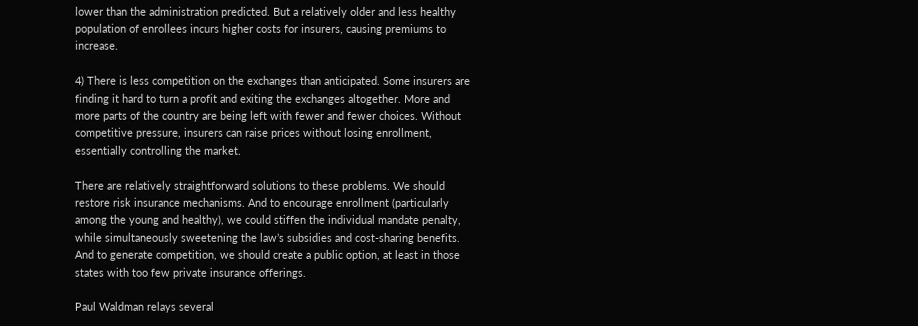lower than the administration predicted. But a relatively older and less healthy population of enrollees incurs higher costs for insurers, causing premiums to increase.

4) There is less competition on the exchanges than anticipated. Some insurers are finding it hard to turn a profit and exiting the exchanges altogether. More and more parts of the country are being left with fewer and fewer choices. Without competitive pressure, insurers can raise prices without losing enrollment, essentially controlling the market.

There are relatively straightforward solutions to these problems. We should restore risk insurance mechanisms. And to encourage enrollment (particularly among the young and healthy), we could stiffen the individual mandate penalty, while simultaneously sweetening the law’s subsidies and cost-sharing benefits. And to generate competition, we should create a public option, at least in those states with too few private insurance offerings.

Paul Waldman relays several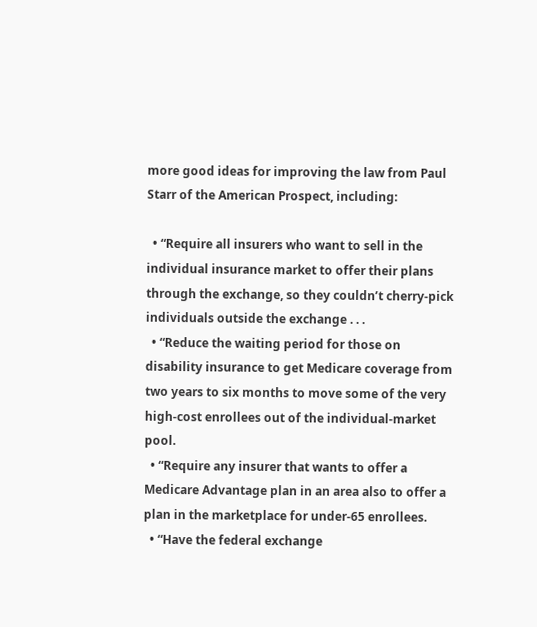more good ideas for improving the law from Paul Starr of the American Prospect, including:

  • “Require all insurers who want to sell in the individual insurance market to offer their plans through the exchange, so they couldn’t cherry-pick individuals outside the exchange . . .
  • “Reduce the waiting period for those on disability insurance to get Medicare coverage from two years to six months to move some of the very high-cost enrollees out of the individual-market pool.
  • “Require any insurer that wants to offer a Medicare Advantage plan in an area also to offer a plan in the marketplace for under-65 enrollees.
  • “Have the federal exchange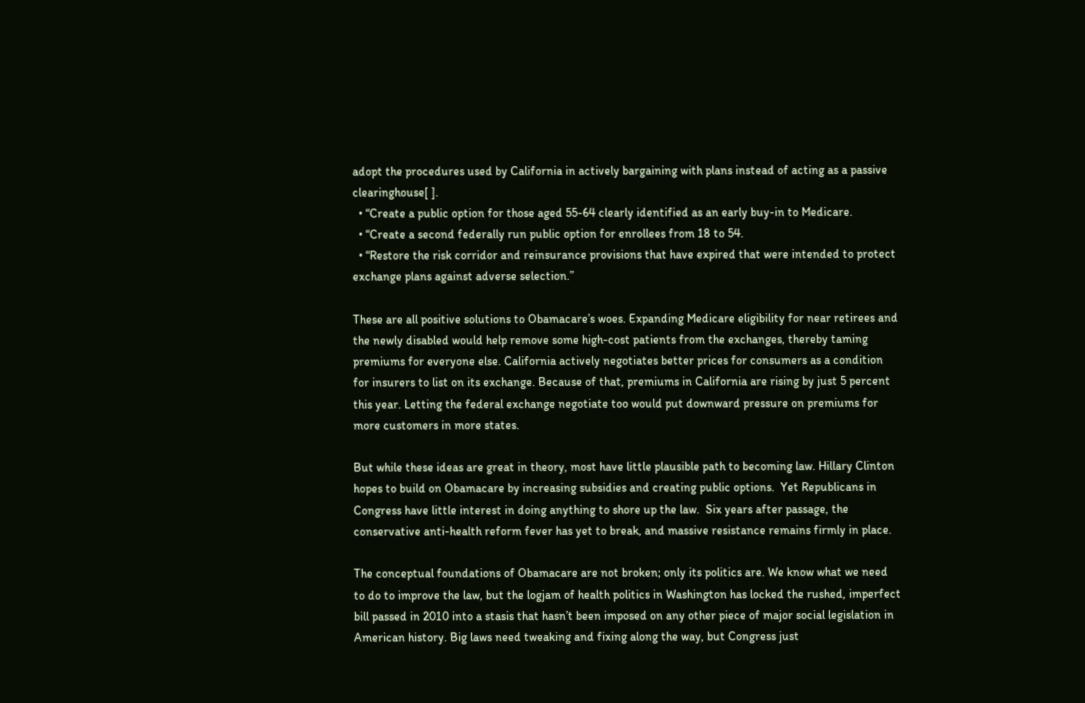adopt the procedures used by California in actively bargaining with plans instead of acting as a passive clearinghouse[ ].
  • “Create a public option for those aged 55-64 clearly identified as an early buy-in to Medicare.
  • “Create a second federally run public option for enrollees from 18 to 54.
  • “Restore the risk corridor and reinsurance provisions that have expired that were intended to protect exchange plans against adverse selection.”

These are all positive solutions to Obamacare’s woes. Expanding Medicare eligibility for near retirees and the newly disabled would help remove some high-cost patients from the exchanges, thereby taming premiums for everyone else. California actively negotiates better prices for consumers as a condition for insurers to list on its exchange. Because of that, premiums in California are rising by just 5 percent this year. Letting the federal exchange negotiate too would put downward pressure on premiums for more customers in more states.

But while these ideas are great in theory, most have little plausible path to becoming law. Hillary Clinton hopes to build on Obamacare by increasing subsidies and creating public options.  Yet Republicans in Congress have little interest in doing anything to shore up the law.  Six years after passage, the conservative anti-health reform fever has yet to break, and massive resistance remains firmly in place.

The conceptual foundations of Obamacare are not broken; only its politics are. We know what we need to do to improve the law, but the logjam of health politics in Washington has locked the rushed, imperfect bill passed in 2010 into a stasis that hasn’t been imposed on any other piece of major social legislation in American history. Big laws need tweaking and fixing along the way, but Congress just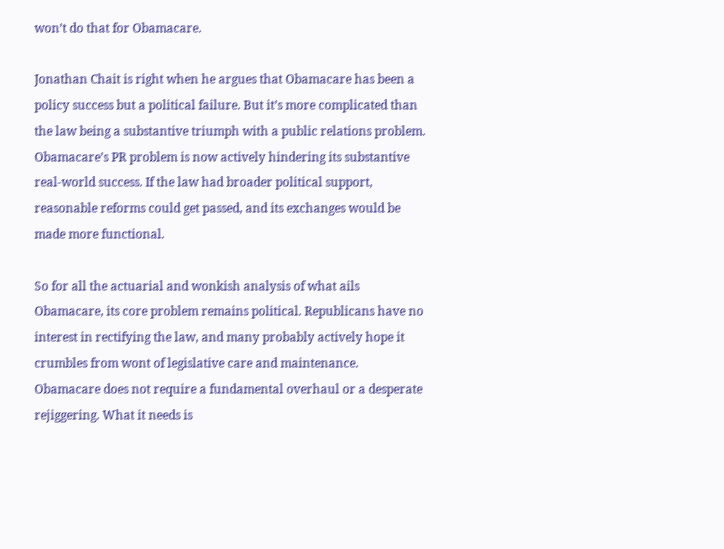won’t do that for Obamacare.

Jonathan Chait is right when he argues that Obamacare has been a policy success but a political failure. But it’s more complicated than the law being a substantive triumph with a public relations problem. Obamacare’s PR problem is now actively hindering its substantive real-world success. If the law had broader political support, reasonable reforms could get passed, and its exchanges would be made more functional.

So for all the actuarial and wonkish analysis of what ails Obamacare, its core problem remains political. Republicans have no interest in rectifying the law, and many probably actively hope it crumbles from wont of legislative care and maintenance. Obamacare does not require a fundamental overhaul or a desperate rejiggering. What it needs is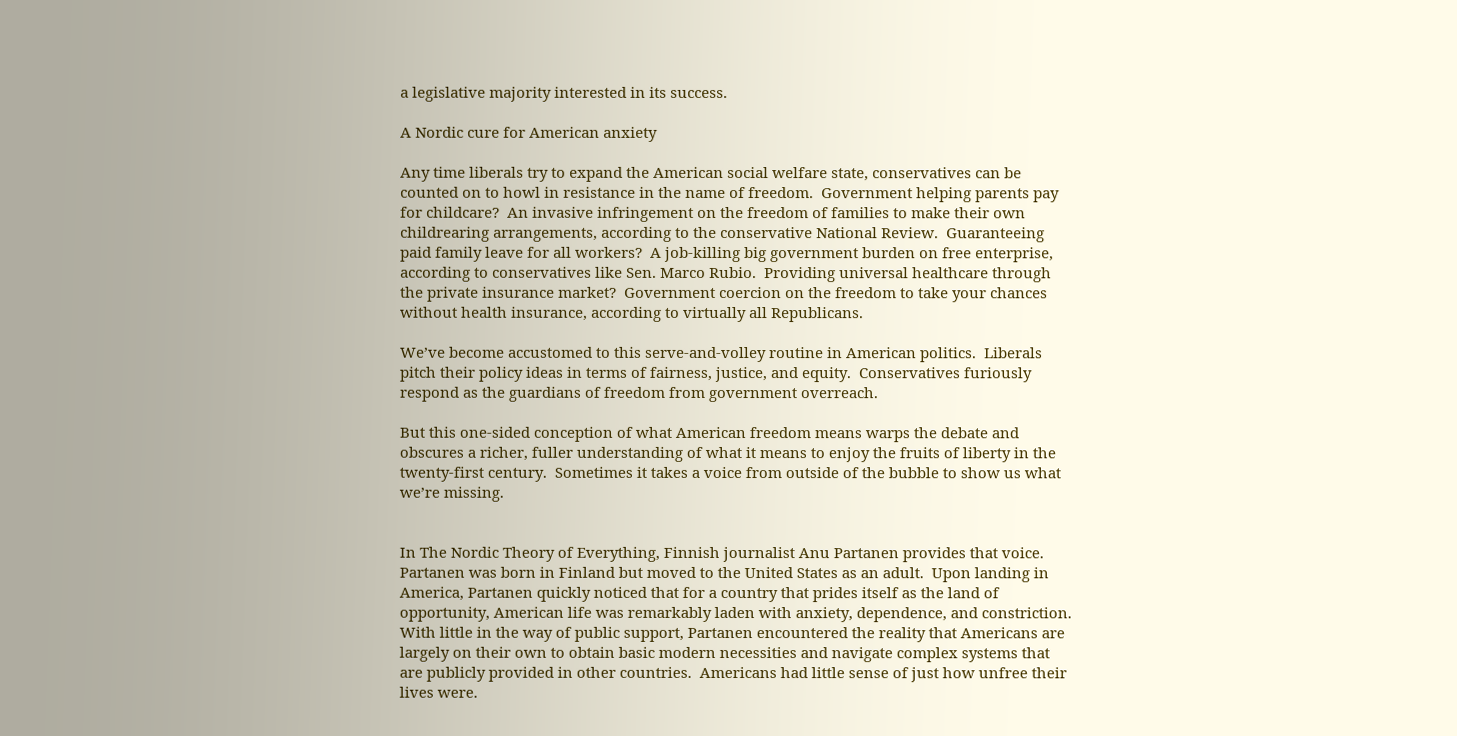a legislative majority interested in its success.

A Nordic cure for American anxiety

Any time liberals try to expand the American social welfare state, conservatives can be counted on to howl in resistance in the name of freedom.  Government helping parents pay for childcare?  An invasive infringement on the freedom of families to make their own childrearing arrangements, according to the conservative National Review.  Guaranteeing paid family leave for all workers?  A job-killing big government burden on free enterprise, according to conservatives like Sen. Marco Rubio.  Providing universal healthcare through the private insurance market?  Government coercion on the freedom to take your chances without health insurance, according to virtually all Republicans.

We’ve become accustomed to this serve-and-volley routine in American politics.  Liberals pitch their policy ideas in terms of fairness, justice, and equity.  Conservatives furiously respond as the guardians of freedom from government overreach.

But this one-sided conception of what American freedom means warps the debate and obscures a richer, fuller understanding of what it means to enjoy the fruits of liberty in the twenty-first century.  Sometimes it takes a voice from outside of the bubble to show us what we’re missing.


In The Nordic Theory of Everything, Finnish journalist Anu Partanen provides that voice.  Partanen was born in Finland but moved to the United States as an adult.  Upon landing in America, Partanen quickly noticed that for a country that prides itself as the land of opportunity, American life was remarkably laden with anxiety, dependence, and constriction.  With little in the way of public support, Partanen encountered the reality that Americans are largely on their own to obtain basic modern necessities and navigate complex systems that are publicly provided in other countries.  Americans had little sense of just how unfree their lives were.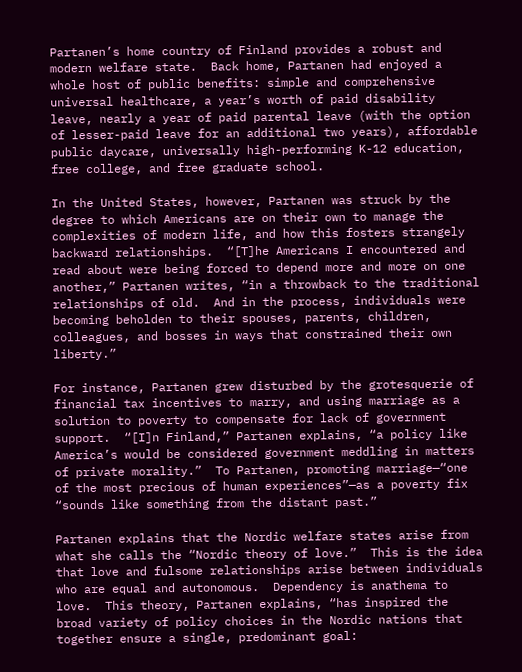Partanen’s home country of Finland provides a robust and modern welfare state.  Back home, Partanen had enjoyed a whole host of public benefits: simple and comprehensive universal healthcare, a year’s worth of paid disability leave, nearly a year of paid parental leave (with the option of lesser-paid leave for an additional two years), affordable public daycare, universally high-performing K-12 education, free college, and free graduate school.

In the United States, however, Partanen was struck by the degree to which Americans are on their own to manage the complexities of modern life, and how this fosters strangely backward relationships.  “[T]he Americans I encountered and read about were being forced to depend more and more on one another,” Partanen writes, “in a throwback to the traditional relationships of old.  And in the process, individuals were becoming beholden to their spouses, parents, children, colleagues, and bosses in ways that constrained their own liberty.”

For instance, Partanen grew disturbed by the grotesquerie of financial tax incentives to marry, and using marriage as a solution to poverty to compensate for lack of government support.  “[I]n Finland,” Partanen explains, “a policy like America’s would be considered government meddling in matters of private morality.”  To Partanen, promoting marriage—“one of the most precious of human experiences”—as a poverty fix “sounds like something from the distant past.”

Partanen explains that the Nordic welfare states arise from what she calls the “Nordic theory of love.”  This is the idea that love and fulsome relationships arise between individuals who are equal and autonomous.  Dependency is anathema to love.  This theory, Partanen explains, “has inspired the broad variety of policy choices in the Nordic nations that together ensure a single, predominant goal: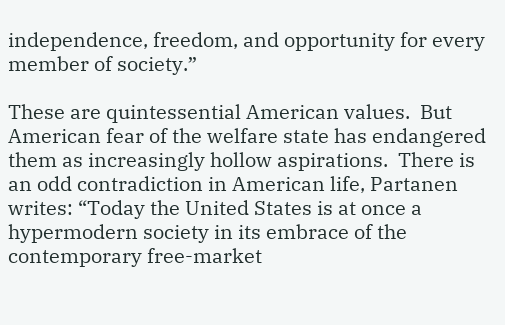independence, freedom, and opportunity for every member of society.”

These are quintessential American values.  But American fear of the welfare state has endangered them as increasingly hollow aspirations.  There is an odd contradiction in American life, Partanen writes: “Today the United States is at once a hypermodern society in its embrace of the contemporary free-market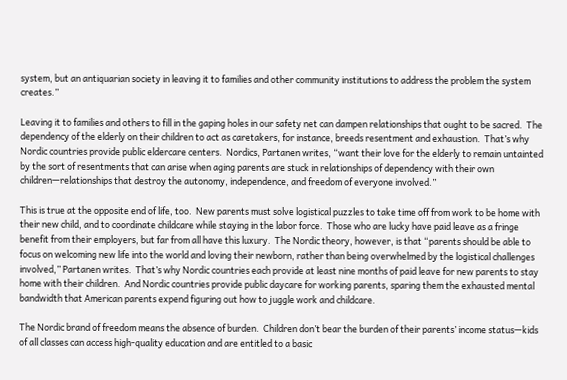system, but an antiquarian society in leaving it to families and other community institutions to address the problem the system creates.”

Leaving it to families and others to fill in the gaping holes in our safety net can dampen relationships that ought to be sacred.  The dependency of the elderly on their children to act as caretakers, for instance, breeds resentment and exhaustion.  That’s why Nordic countries provide public eldercare centers.  Nordics, Partanen writes, “want their love for the elderly to remain untainted by the sort of resentments that can arise when aging parents are stuck in relationships of dependency with their own children—relationships that destroy the autonomy, independence, and freedom of everyone involved.”

This is true at the opposite end of life, too.  New parents must solve logistical puzzles to take time off from work to be home with their new child, and to coordinate childcare while staying in the labor force.  Those who are lucky have paid leave as a fringe benefit from their employers, but far from all have this luxury.  The Nordic theory, however, is that “parents should be able to focus on welcoming new life into the world and loving their newborn, rather than being overwhelmed by the logistical challenges involved,” Partanen writes.  That’s why Nordic countries each provide at least nine months of paid leave for new parents to stay home with their children.  And Nordic countries provide public daycare for working parents, sparing them the exhausted mental bandwidth that American parents expend figuring out how to juggle work and childcare.

The Nordic brand of freedom means the absence of burden.  Children don’t bear the burden of their parents’ income status—kids of all classes can access high-quality education and are entitled to a basic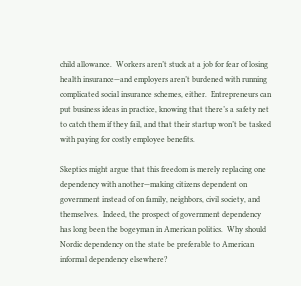child allowance.  Workers aren’t stuck at a job for fear of losing health insurance—and employers aren’t burdened with running complicated social insurance schemes, either.  Entrepreneurs can put business ideas in practice, knowing that there’s a safety net to catch them if they fail, and that their startup won’t be tasked with paying for costly employee benefits.

Skeptics might argue that this freedom is merely replacing one dependency with another—making citizens dependent on government instead of on family, neighbors, civil society, and themselves.  Indeed, the prospect of government dependency has long been the bogeyman in American politics.  Why should Nordic dependency on the state be preferable to American informal dependency elsewhere?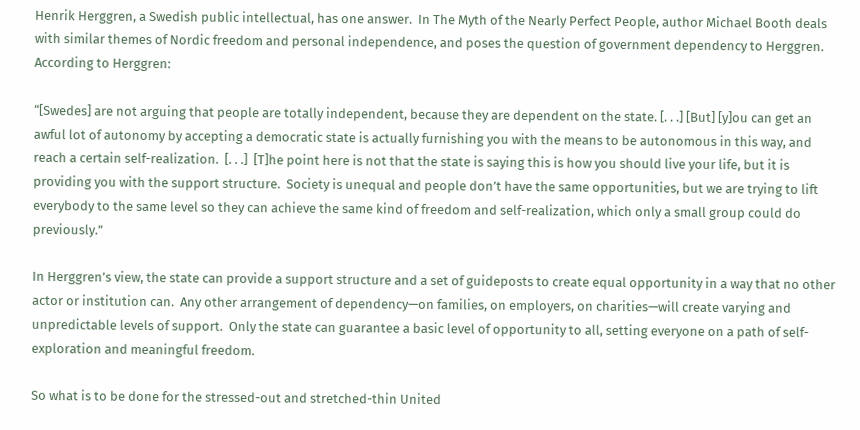Henrik Herggren, a Swedish public intellectual, has one answer.  In The Myth of the Nearly Perfect People, author Michael Booth deals with similar themes of Nordic freedom and personal independence, and poses the question of government dependency to Herggren.  According to Herggren:

“[Swedes] are not arguing that people are totally independent, because they are dependent on the state. [. . .] [But] [y]ou can get an awful lot of autonomy by accepting a democratic state is actually furnishing you with the means to be autonomous in this way, and reach a certain self-realization.  [. . .]  [T]he point here is not that the state is saying this is how you should live your life, but it is providing you with the support structure.  Society is unequal and people don’t have the same opportunities, but we are trying to lift everybody to the same level so they can achieve the same kind of freedom and self-realization, which only a small group could do previously.”

In Herggren’s view, the state can provide a support structure and a set of guideposts to create equal opportunity in a way that no other actor or institution can.  Any other arrangement of dependency—on families, on employers, on charities—will create varying and unpredictable levels of support.  Only the state can guarantee a basic level of opportunity to all, setting everyone on a path of self-exploration and meaningful freedom.

So what is to be done for the stressed-out and stretched-thin United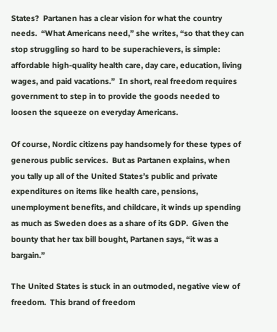States?  Partanen has a clear vision for what the country needs.  “What Americans need,” she writes, “so that they can stop struggling so hard to be superachievers, is simple: affordable high-quality health care, day care, education, living wages, and paid vacations.”  In short, real freedom requires government to step in to provide the goods needed to loosen the squeeze on everyday Americans.

Of course, Nordic citizens pay handsomely for these types of generous public services.  But as Partanen explains, when you tally up all of the United States’s public and private expenditures on items like health care, pensions, unemployment benefits, and childcare, it winds up spending as much as Sweden does as a share of its GDP.  Given the bounty that her tax bill bought, Partanen says, “it was a bargain.”

The United States is stuck in an outmoded, negative view of freedom.  This brand of freedom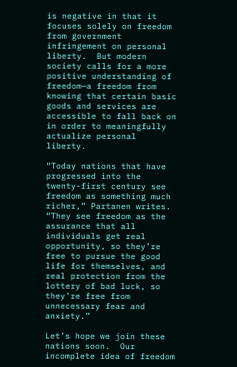is negative in that it focuses solely on freedom from government infringement on personal liberty.  But modern society calls for a more positive understanding of freedom—a freedom from knowing that certain basic goods and services are accessible to fall back on in order to meaningfully actualize personal liberty.

“Today nations that have progressed into the twenty-first century see freedom as something much richer,” Partanen writes.  “They see freedom as the assurance that all individuals get real opportunity, so they’re free to pursue the good life for themselves, and real protection from the lottery of bad luck, so they’re free from unnecessary fear and anxiety.”

Let’s hope we join these nations soon.  Our incomplete idea of freedom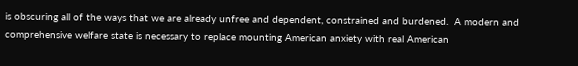is obscuring all of the ways that we are already unfree and dependent, constrained and burdened.  A modern and comprehensive welfare state is necessary to replace mounting American anxiety with real American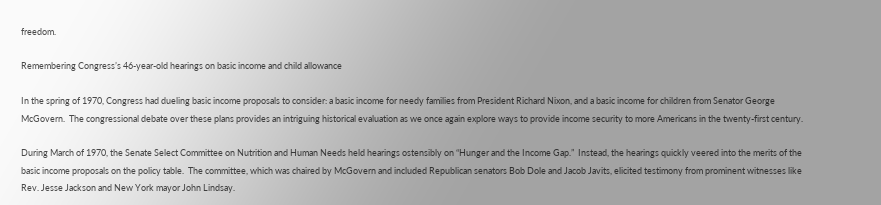freedom.

Remembering Congress’s 46-year-old hearings on basic income and child allowance

In the spring of 1970, Congress had dueling basic income proposals to consider: a basic income for needy families from President Richard Nixon, and a basic income for children from Senator George McGovern.  The congressional debate over these plans provides an intriguing historical evaluation as we once again explore ways to provide income security to more Americans in the twenty-first century.

During March of 1970, the Senate Select Committee on Nutrition and Human Needs held hearings ostensibly on “Hunger and the Income Gap.”  Instead, the hearings quickly veered into the merits of the basic income proposals on the policy table.  The committee, which was chaired by McGovern and included Republican senators Bob Dole and Jacob Javits, elicited testimony from prominent witnesses like Rev. Jesse Jackson and New York mayor John Lindsay.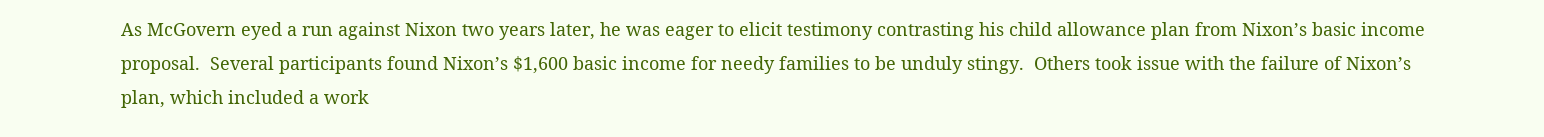As McGovern eyed a run against Nixon two years later, he was eager to elicit testimony contrasting his child allowance plan from Nixon’s basic income proposal.  Several participants found Nixon’s $1,600 basic income for needy families to be unduly stingy.  Others took issue with the failure of Nixon’s plan, which included a work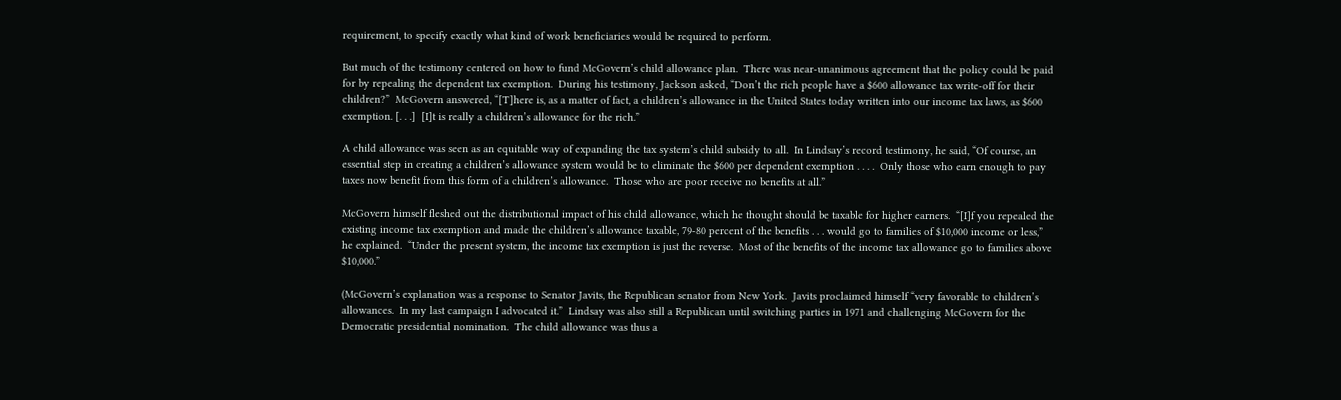requirement, to specify exactly what kind of work beneficiaries would be required to perform.

But much of the testimony centered on how to fund McGovern’s child allowance plan.  There was near-unanimous agreement that the policy could be paid for by repealing the dependent tax exemption.  During his testimony, Jackson asked, “Don’t the rich people have a $600 allowance tax write-off for their children?”  McGovern answered, “[T]here is, as a matter of fact, a children’s allowance in the United States today written into our income tax laws, as $600 exemption. [. . .]  [I]t is really a children’s allowance for the rich.”

A child allowance was seen as an equitable way of expanding the tax system’s child subsidy to all.  In Lindsay’s record testimony, he said, “Of course, an essential step in creating a children’s allowance system would be to eliminate the $600 per dependent exemption . . . .  Only those who earn enough to pay taxes now benefit from this form of a children’s allowance.  Those who are poor receive no benefits at all.”

McGovern himself fleshed out the distributional impact of his child allowance, which he thought should be taxable for higher earners.  “[I]f you repealed the existing income tax exemption and made the children’s allowance taxable, 79-80 percent of the benefits . . . would go to families of $10,000 income or less,” he explained.  “Under the present system, the income tax exemption is just the reverse.  Most of the benefits of the income tax allowance go to families above $10,000.”

(McGovern’s explanation was a response to Senator Javits, the Republican senator from New York.  Javits proclaimed himself “very favorable to children’s allowances.  In my last campaign I advocated it.”  Lindsay was also still a Republican until switching parties in 1971 and challenging McGovern for the Democratic presidential nomination.  The child allowance was thus a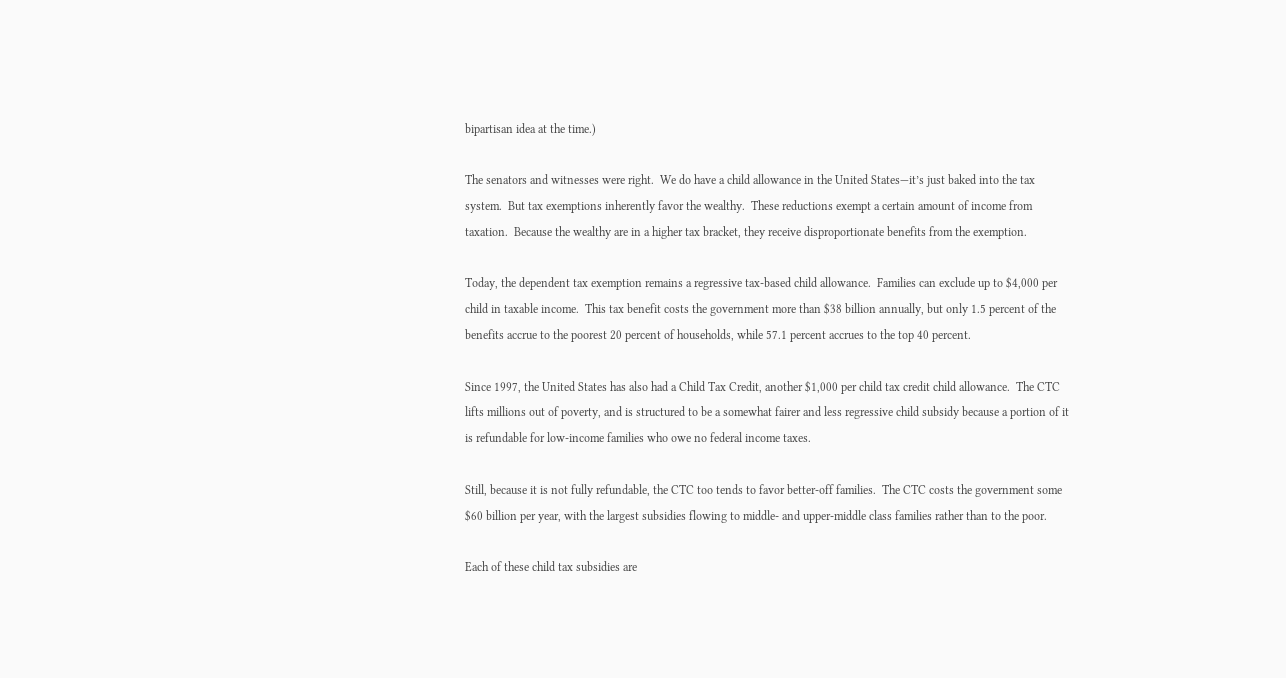bipartisan idea at the time.)

The senators and witnesses were right.  We do have a child allowance in the United States—it’s just baked into the tax system.  But tax exemptions inherently favor the wealthy.  These reductions exempt a certain amount of income from taxation.  Because the wealthy are in a higher tax bracket, they receive disproportionate benefits from the exemption.

Today, the dependent tax exemption remains a regressive tax-based child allowance.  Families can exclude up to $4,000 per child in taxable income.  This tax benefit costs the government more than $38 billion annually, but only 1.5 percent of the benefits accrue to the poorest 20 percent of households, while 57.1 percent accrues to the top 40 percent.

Since 1997, the United States has also had a Child Tax Credit, another $1,000 per child tax credit child allowance.  The CTC lifts millions out of poverty, and is structured to be a somewhat fairer and less regressive child subsidy because a portion of it is refundable for low-income families who owe no federal income taxes.

Still, because it is not fully refundable, the CTC too tends to favor better-off families.  The CTC costs the government some $60 billion per year, with the largest subsidies flowing to middle- and upper-middle class families rather than to the poor.

Each of these child tax subsidies are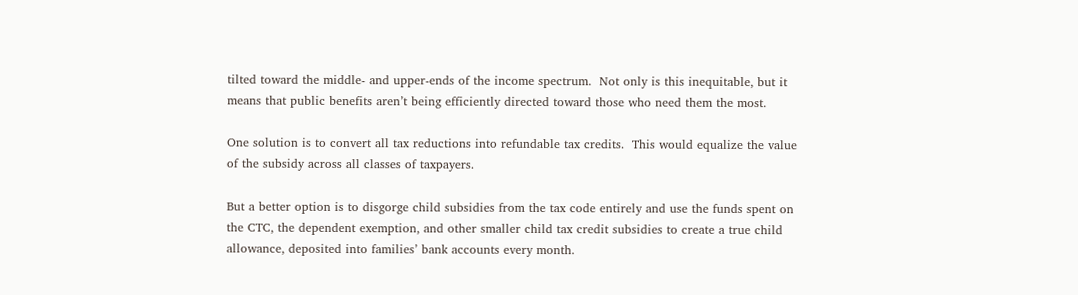tilted toward the middle- and upper-ends of the income spectrum.  Not only is this inequitable, but it means that public benefits aren’t being efficiently directed toward those who need them the most.

One solution is to convert all tax reductions into refundable tax credits.  This would equalize the value of the subsidy across all classes of taxpayers.

But a better option is to disgorge child subsidies from the tax code entirely and use the funds spent on the CTC, the dependent exemption, and other smaller child tax credit subsidies to create a true child allowance, deposited into families’ bank accounts every month.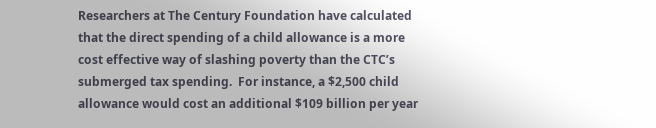Researchers at The Century Foundation have calculated that the direct spending of a child allowance is a more cost effective way of slashing poverty than the CTC’s submerged tax spending.  For instance, a $2,500 child allowance would cost an additional $109 billion per year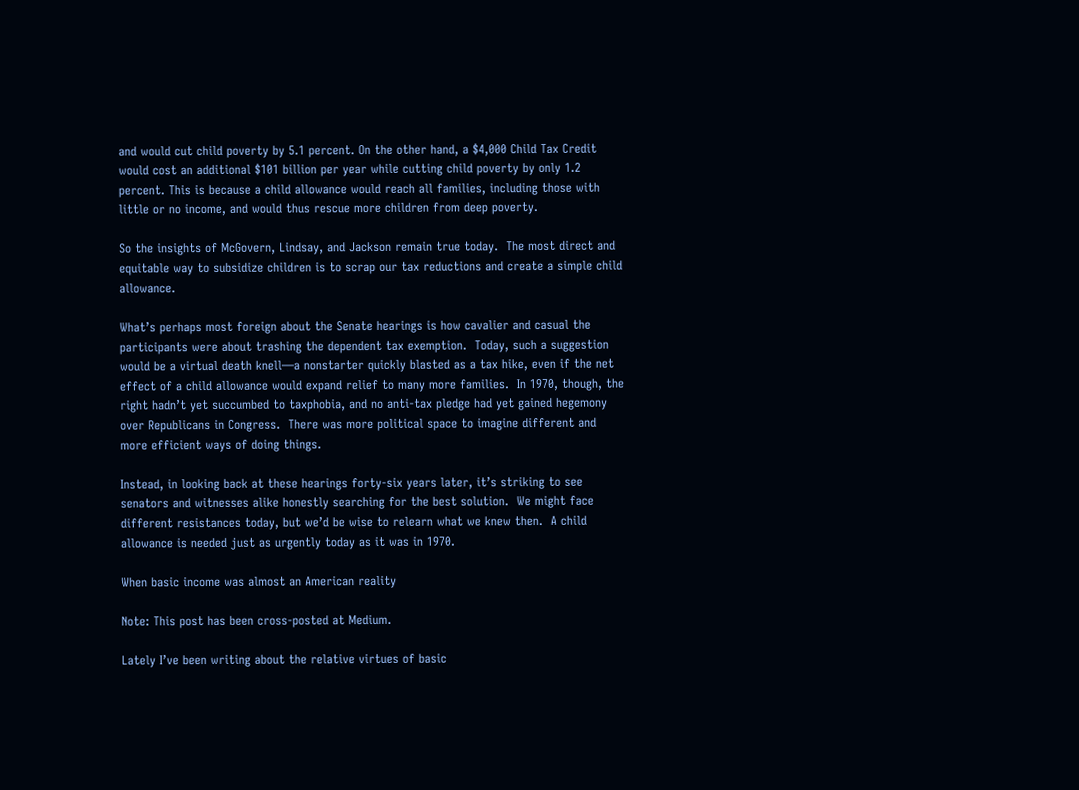and would cut child poverty by 5.1 percent. On the other hand, a $4,000 Child Tax Credit would cost an additional $101 billion per year while cutting child poverty by only 1.2 percent. This is because a child allowance would reach all families, including those with little or no income, and would thus rescue more children from deep poverty.

So the insights of McGovern, Lindsay, and Jackson remain true today.  The most direct and equitable way to subsidize children is to scrap our tax reductions and create a simple child allowance.

What’s perhaps most foreign about the Senate hearings is how cavalier and casual the participants were about trashing the dependent tax exemption.  Today, such a suggestion would be a virtual death knell—a nonstarter quickly blasted as a tax hike, even if the net effect of a child allowance would expand relief to many more families.  In 1970, though, the right hadn’t yet succumbed to taxphobia, and no anti-tax pledge had yet gained hegemony over Republicans in Congress.  There was more political space to imagine different and more efficient ways of doing things.

Instead, in looking back at these hearings forty-six years later, it’s striking to see senators and witnesses alike honestly searching for the best solution.  We might face different resistances today, but we’d be wise to relearn what we knew then.  A child allowance is needed just as urgently today as it was in 1970.

When basic income was almost an American reality

Note: This post has been cross-posted at Medium.

Lately I’ve been writing about the relative virtues of basic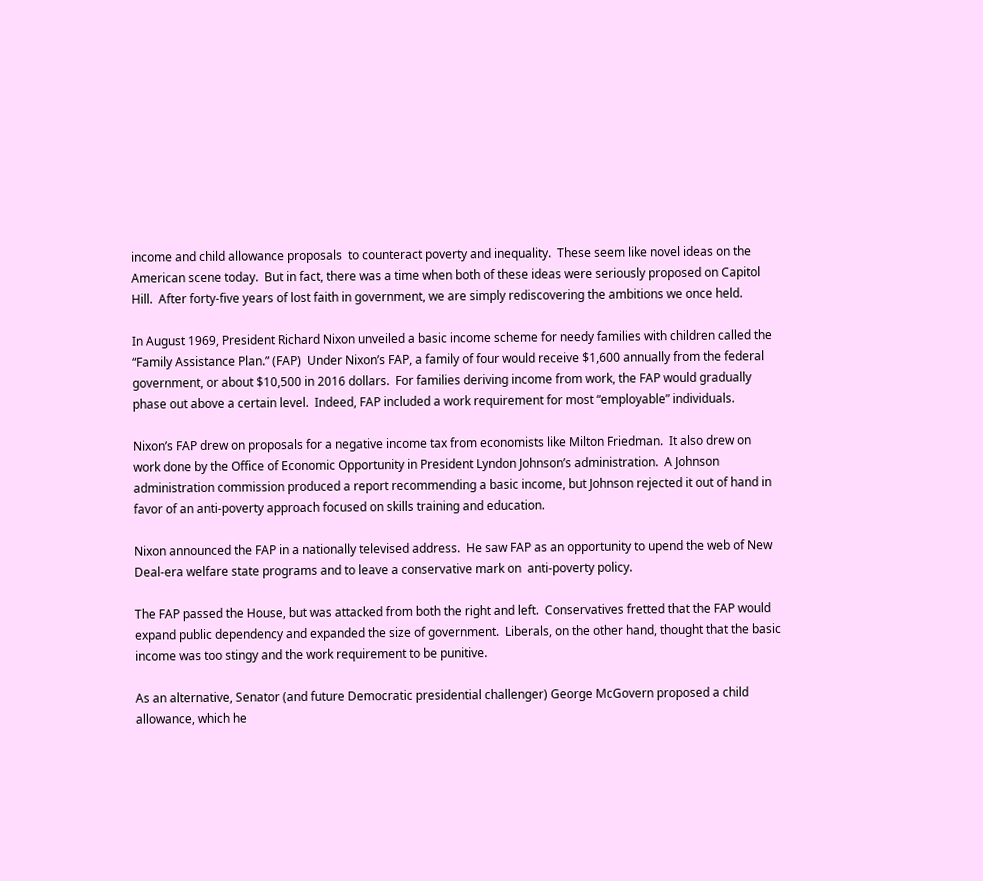income and child allowance proposals  to counteract poverty and inequality.  These seem like novel ideas on the American scene today.  But in fact, there was a time when both of these ideas were seriously proposed on Capitol Hill.  After forty-five years of lost faith in government, we are simply rediscovering the ambitions we once held.

In August 1969, President Richard Nixon unveiled a basic income scheme for needy families with children called the “Family Assistance Plan.” (FAP)  Under Nixon’s FAP, a family of four would receive $1,600 annually from the federal government, or about $10,500 in 2016 dollars.  For families deriving income from work, the FAP would gradually phase out above a certain level.  Indeed, FAP included a work requirement for most “employable” individuals.

Nixon’s FAP drew on proposals for a negative income tax from economists like Milton Friedman.  It also drew on work done by the Office of Economic Opportunity in President Lyndon Johnson’s administration.  A Johnson administration commission produced a report recommending a basic income, but Johnson rejected it out of hand in favor of an anti-poverty approach focused on skills training and education.

Nixon announced the FAP in a nationally televised address.  He saw FAP as an opportunity to upend the web of New Deal-era welfare state programs and to leave a conservative mark on  anti-poverty policy.

The FAP passed the House, but was attacked from both the right and left.  Conservatives fretted that the FAP would expand public dependency and expanded the size of government.  Liberals, on the other hand, thought that the basic income was too stingy and the work requirement to be punitive.

As an alternative, Senator (and future Democratic presidential challenger) George McGovern proposed a child allowance, which he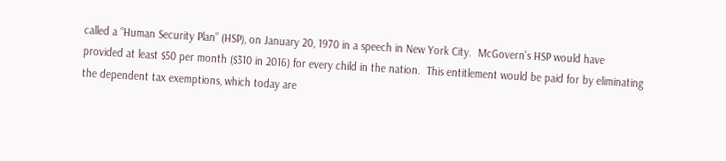called a “Human Security Plan” (HSP), on January 20, 1970 in a speech in New York City.  McGovern’s HSP would have provided at least $50 per month ($310 in 2016) for every child in the nation.  This entitlement would be paid for by eliminating the dependent tax exemptions, which today are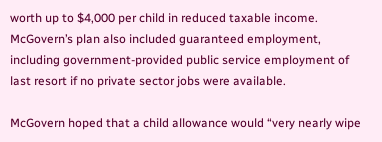worth up to $4,000 per child in reduced taxable income.  McGovern’s plan also included guaranteed employment, including government-provided public service employment of last resort if no private sector jobs were available.

McGovern hoped that a child allowance would “very nearly wipe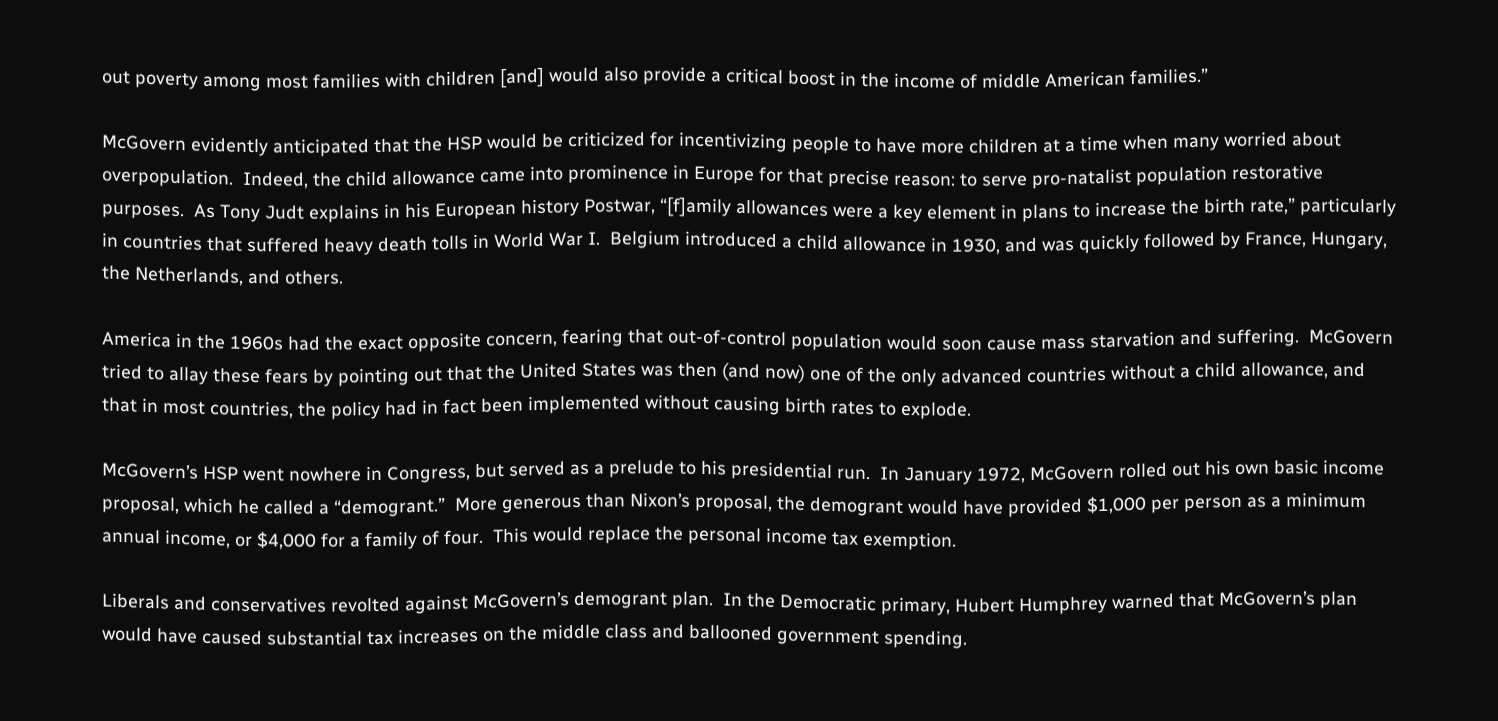out poverty among most families with children [and] would also provide a critical boost in the income of middle American families.”

McGovern evidently anticipated that the HSP would be criticized for incentivizing people to have more children at a time when many worried about overpopulation.  Indeed, the child allowance came into prominence in Europe for that precise reason: to serve pro-natalist population restorative purposes.  As Tony Judt explains in his European history Postwar, “[f]amily allowances were a key element in plans to increase the birth rate,” particularly in countries that suffered heavy death tolls in World War I.  Belgium introduced a child allowance in 1930, and was quickly followed by France, Hungary, the Netherlands, and others.

America in the 1960s had the exact opposite concern, fearing that out-of-control population would soon cause mass starvation and suffering.  McGovern tried to allay these fears by pointing out that the United States was then (and now) one of the only advanced countries without a child allowance, and that in most countries, the policy had in fact been implemented without causing birth rates to explode.

McGovern’s HSP went nowhere in Congress, but served as a prelude to his presidential run.  In January 1972, McGovern rolled out his own basic income proposal, which he called a “demogrant.”  More generous than Nixon’s proposal, the demogrant would have provided $1,000 per person as a minimum annual income, or $4,000 for a family of four.  This would replace the personal income tax exemption.

Liberals and conservatives revolted against McGovern’s demogrant plan.  In the Democratic primary, Hubert Humphrey warned that McGovern’s plan would have caused substantial tax increases on the middle class and ballooned government spending.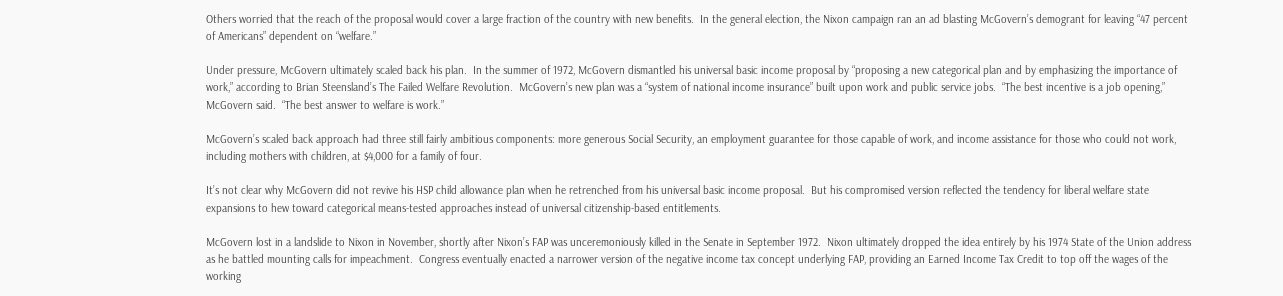Others worried that the reach of the proposal would cover a large fraction of the country with new benefits.  In the general election, the Nixon campaign ran an ad blasting McGovern’s demogrant for leaving “47 percent of Americans” dependent on “welfare.”

Under pressure, McGovern ultimately scaled back his plan.  In the summer of 1972, McGovern dismantled his universal basic income proposal by “proposing a new categorical plan and by emphasizing the importance of work,” according to Brian Steensland’s The Failed Welfare Revolution.  McGovern’s new plan was a “system of national income insurance” built upon work and public service jobs.  “The best incentive is a job opening,” McGovern said.  “The best answer to welfare is work.”

McGovern’s scaled back approach had three still fairly ambitious components: more generous Social Security, an employment guarantee for those capable of work, and income assistance for those who could not work, including mothers with children, at $4,000 for a family of four.

It’s not clear why McGovern did not revive his HSP child allowance plan when he retrenched from his universal basic income proposal.  But his compromised version reflected the tendency for liberal welfare state expansions to hew toward categorical means-tested approaches instead of universal citizenship-based entitlements.

McGovern lost in a landslide to Nixon in November, shortly after Nixon’s FAP was unceremoniously killed in the Senate in September 1972.  Nixon ultimately dropped the idea entirely by his 1974 State of the Union address as he battled mounting calls for impeachment.  Congress eventually enacted a narrower version of the negative income tax concept underlying FAP, providing an Earned Income Tax Credit to top off the wages of the working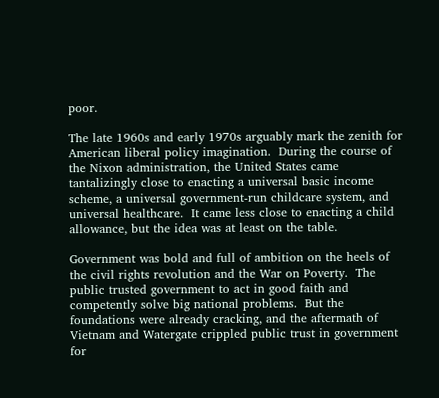poor.

The late 1960s and early 1970s arguably mark the zenith for American liberal policy imagination.  During the course of the Nixon administration, the United States came tantalizingly close to enacting a universal basic income scheme, a universal government-run childcare system, and universal healthcare.  It came less close to enacting a child allowance, but the idea was at least on the table.

Government was bold and full of ambition on the heels of the civil rights revolution and the War on Poverty.  The public trusted government to act in good faith and competently solve big national problems.  But the foundations were already cracking, and the aftermath of Vietnam and Watergate crippled public trust in government for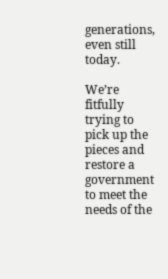generations, even still today.

We’re fitfully trying to pick up the pieces and restore a government to meet the needs of the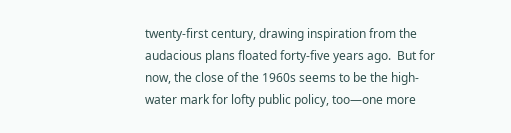twenty-first century, drawing inspiration from the audacious plans floated forty-five years ago.  But for now, the close of the 1960s seems to be the high-water mark for lofty public policy, too—one more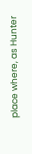place where, as Hunter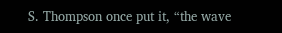S. Thompson once put it, “the wave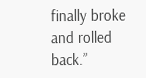finally broke and rolled back.”